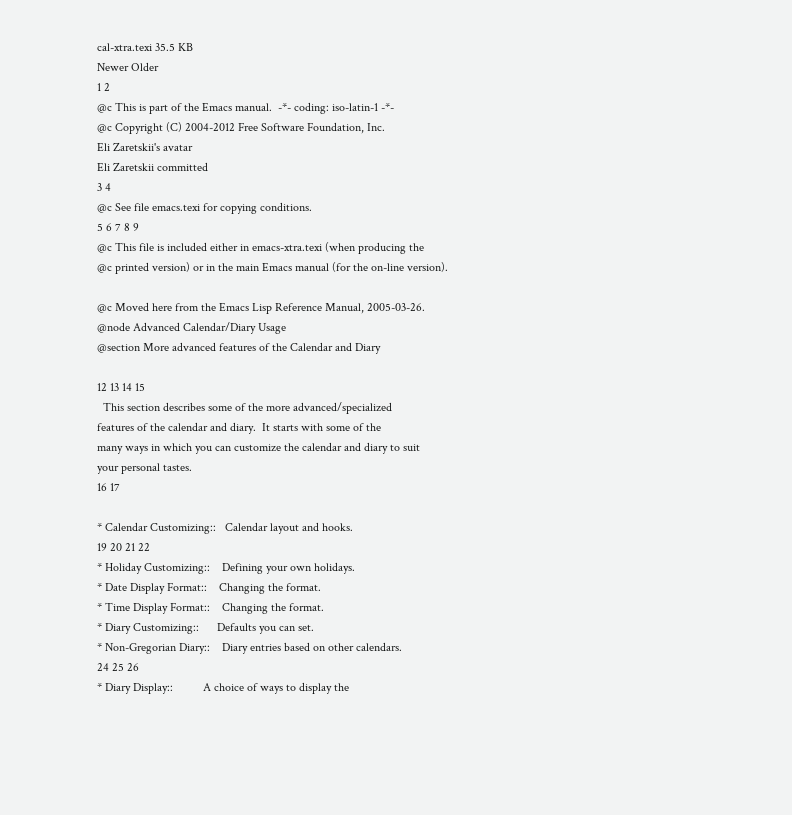cal-xtra.texi 35.5 KB
Newer Older
1 2
@c This is part of the Emacs manual.  -*- coding: iso-latin-1 -*-
@c Copyright (C) 2004-2012 Free Software Foundation, Inc.
Eli Zaretskii's avatar
Eli Zaretskii committed
3 4
@c See file emacs.texi for copying conditions.
5 6 7 8 9
@c This file is included either in emacs-xtra.texi (when producing the
@c printed version) or in the main Emacs manual (for the on-line version).

@c Moved here from the Emacs Lisp Reference Manual, 2005-03-26.
@node Advanced Calendar/Diary Usage
@section More advanced features of the Calendar and Diary

12 13 14 15
  This section describes some of the more advanced/specialized
features of the calendar and diary.  It starts with some of the
many ways in which you can customize the calendar and diary to suit
your personal tastes.
16 17

* Calendar Customizing::   Calendar layout and hooks.
19 20 21 22
* Holiday Customizing::    Defining your own holidays.
* Date Display Format::    Changing the format.
* Time Display Format::    Changing the format.
* Diary Customizing::      Defaults you can set.
* Non-Gregorian Diary::    Diary entries based on other calendars.
24 25 26
* Diary Display::          A choice of ways to display the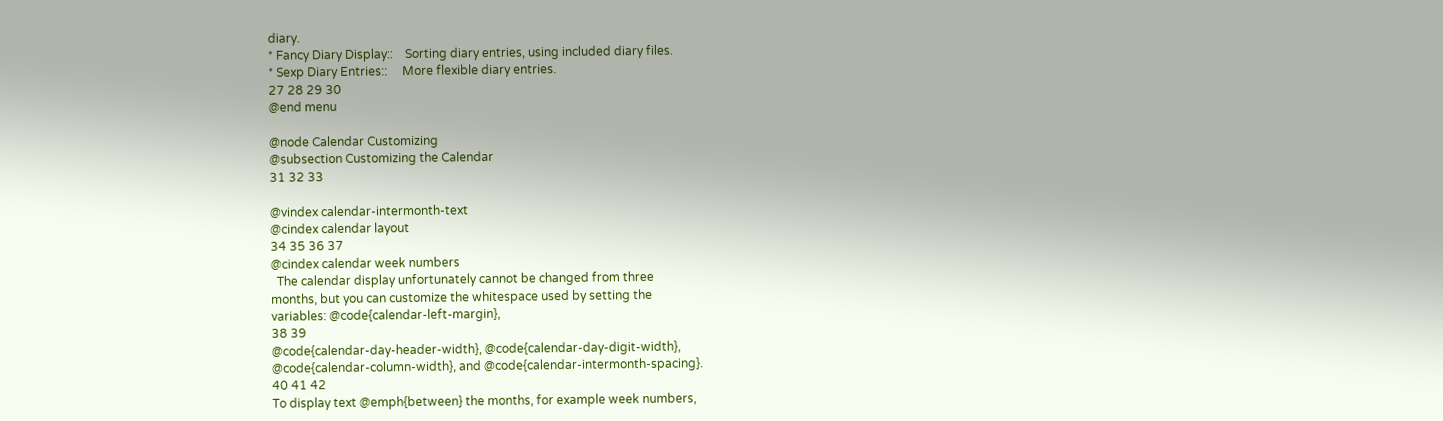diary.
* Fancy Diary Display::    Sorting diary entries, using included diary files.
* Sexp Diary Entries::     More flexible diary entries.
27 28 29 30
@end menu

@node Calendar Customizing
@subsection Customizing the Calendar
31 32 33

@vindex calendar-intermonth-text
@cindex calendar layout
34 35 36 37
@cindex calendar week numbers
  The calendar display unfortunately cannot be changed from three
months, but you can customize the whitespace used by setting the
variables: @code{calendar-left-margin},
38 39
@code{calendar-day-header-width}, @code{calendar-day-digit-width},
@code{calendar-column-width}, and @code{calendar-intermonth-spacing}.
40 41 42
To display text @emph{between} the months, for example week numbers,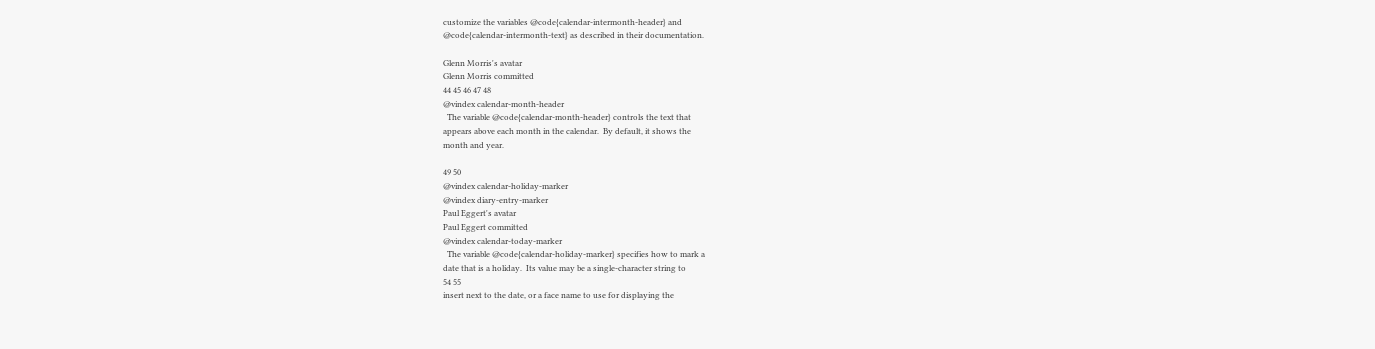customize the variables @code{calendar-intermonth-header} and
@code{calendar-intermonth-text} as described in their documentation.

Glenn Morris's avatar
Glenn Morris committed
44 45 46 47 48
@vindex calendar-month-header
  The variable @code{calendar-month-header} controls the text that
appears above each month in the calendar.  By default, it shows the
month and year.

49 50
@vindex calendar-holiday-marker
@vindex diary-entry-marker
Paul Eggert's avatar
Paul Eggert committed
@vindex calendar-today-marker
  The variable @code{calendar-holiday-marker} specifies how to mark a
date that is a holiday.  Its value may be a single-character string to
54 55
insert next to the date, or a face name to use for displaying the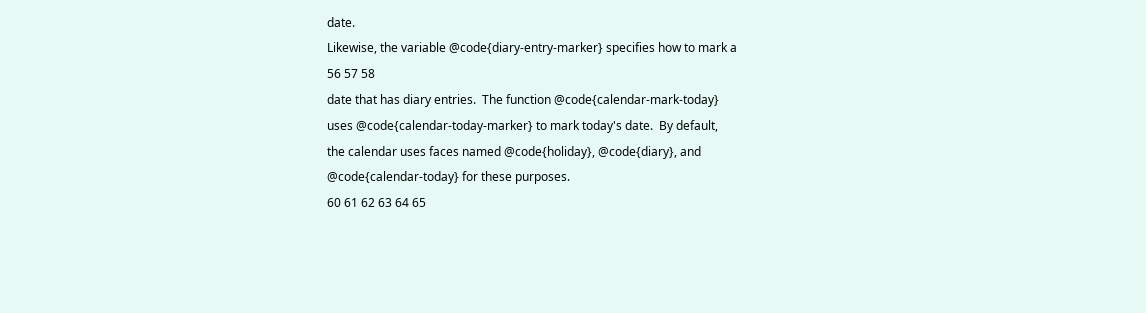date.
Likewise, the variable @code{diary-entry-marker} specifies how to mark a
56 57 58
date that has diary entries.  The function @code{calendar-mark-today}
uses @code{calendar-today-marker} to mark today's date.  By default,
the calendar uses faces named @code{holiday}, @code{diary}, and
@code{calendar-today} for these purposes.
60 61 62 63 64 65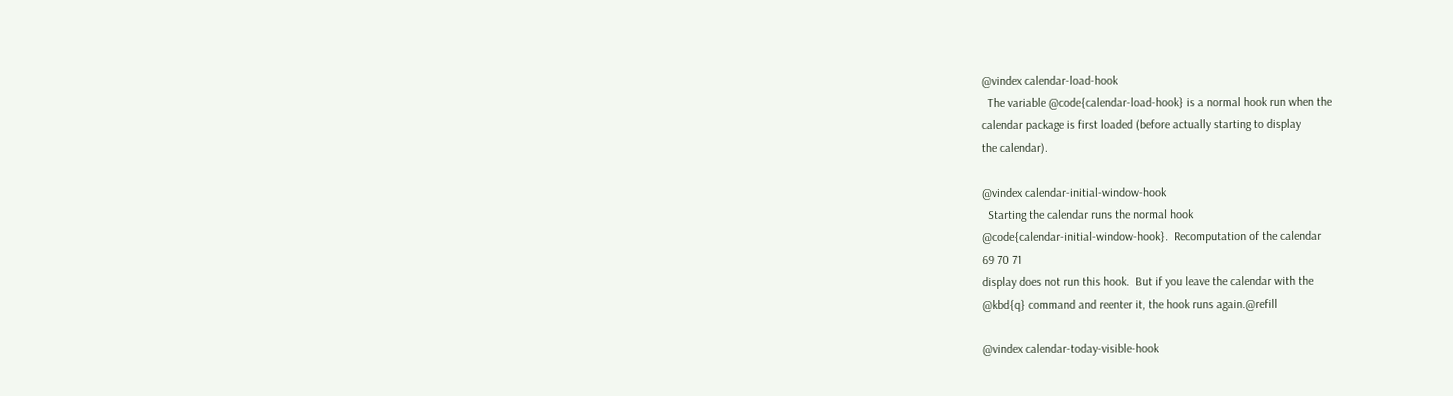@vindex calendar-load-hook
  The variable @code{calendar-load-hook} is a normal hook run when the
calendar package is first loaded (before actually starting to display
the calendar).

@vindex calendar-initial-window-hook
  Starting the calendar runs the normal hook
@code{calendar-initial-window-hook}.  Recomputation of the calendar
69 70 71
display does not run this hook.  But if you leave the calendar with the
@kbd{q} command and reenter it, the hook runs again.@refill

@vindex calendar-today-visible-hook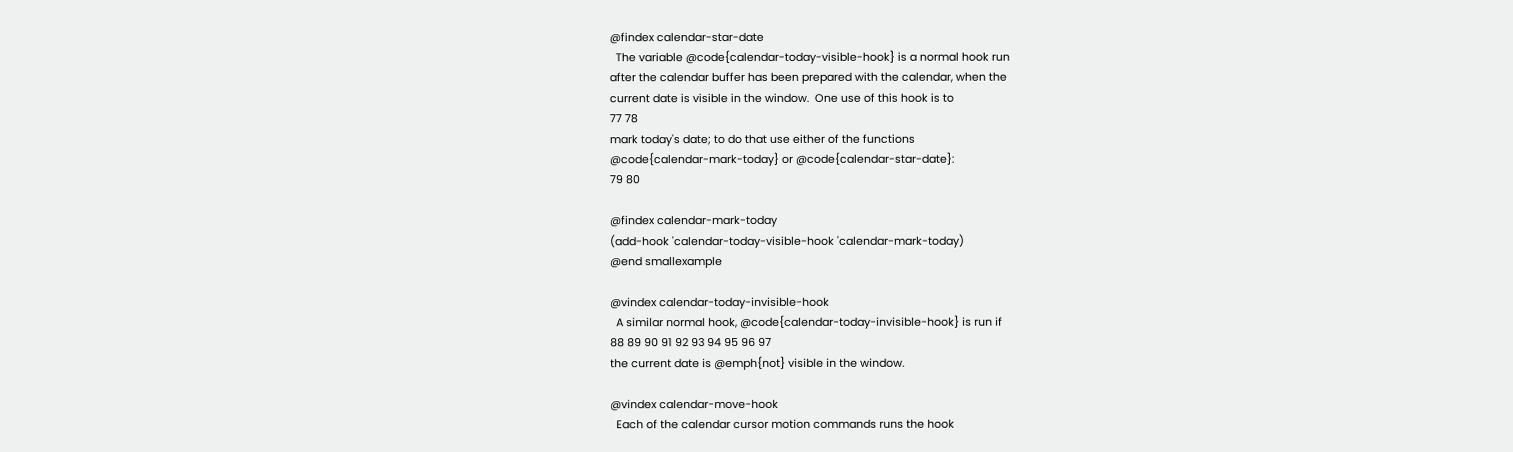@findex calendar-star-date
  The variable @code{calendar-today-visible-hook} is a normal hook run
after the calendar buffer has been prepared with the calendar, when the
current date is visible in the window.  One use of this hook is to
77 78
mark today's date; to do that use either of the functions
@code{calendar-mark-today} or @code{calendar-star-date}:
79 80

@findex calendar-mark-today
(add-hook 'calendar-today-visible-hook 'calendar-mark-today)
@end smallexample

@vindex calendar-today-invisible-hook
  A similar normal hook, @code{calendar-today-invisible-hook} is run if
88 89 90 91 92 93 94 95 96 97
the current date is @emph{not} visible in the window.

@vindex calendar-move-hook
  Each of the calendar cursor motion commands runs the hook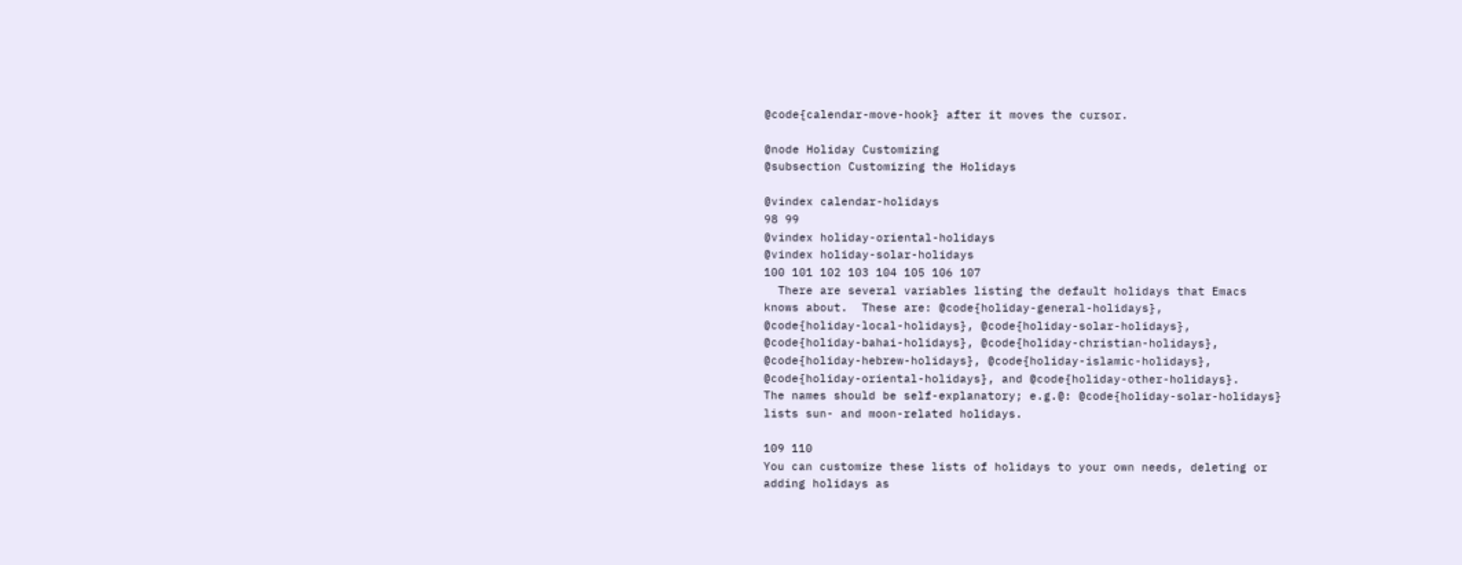@code{calendar-move-hook} after it moves the cursor.

@node Holiday Customizing
@subsection Customizing the Holidays

@vindex calendar-holidays
98 99
@vindex holiday-oriental-holidays
@vindex holiday-solar-holidays
100 101 102 103 104 105 106 107
  There are several variables listing the default holidays that Emacs
knows about.  These are: @code{holiday-general-holidays},
@code{holiday-local-holidays}, @code{holiday-solar-holidays},
@code{holiday-bahai-holidays}, @code{holiday-christian-holidays},
@code{holiday-hebrew-holidays}, @code{holiday-islamic-holidays},
@code{holiday-oriental-holidays}, and @code{holiday-other-holidays}.
The names should be self-explanatory; e.g.@: @code{holiday-solar-holidays}
lists sun- and moon-related holidays.

109 110
You can customize these lists of holidays to your own needs, deleting or
adding holidays as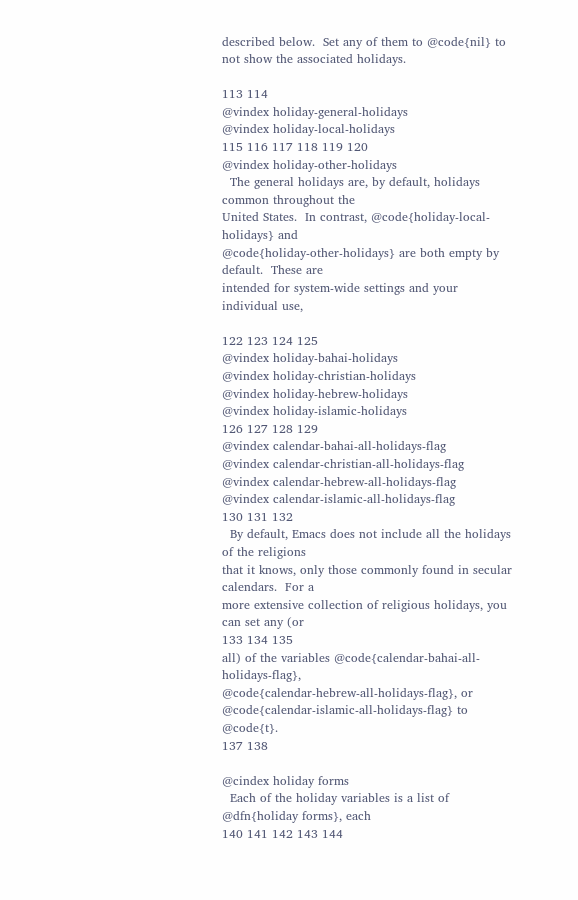described below.  Set any of them to @code{nil} to
not show the associated holidays.

113 114
@vindex holiday-general-holidays
@vindex holiday-local-holidays
115 116 117 118 119 120
@vindex holiday-other-holidays
  The general holidays are, by default, holidays common throughout the
United States.  In contrast, @code{holiday-local-holidays} and
@code{holiday-other-holidays} are both empty by default.  These are
intended for system-wide settings and your individual use,

122 123 124 125
@vindex holiday-bahai-holidays
@vindex holiday-christian-holidays
@vindex holiday-hebrew-holidays
@vindex holiday-islamic-holidays
126 127 128 129
@vindex calendar-bahai-all-holidays-flag
@vindex calendar-christian-all-holidays-flag
@vindex calendar-hebrew-all-holidays-flag
@vindex calendar-islamic-all-holidays-flag
130 131 132
  By default, Emacs does not include all the holidays of the religions
that it knows, only those commonly found in secular calendars.  For a
more extensive collection of religious holidays, you can set any (or
133 134 135
all) of the variables @code{calendar-bahai-all-holidays-flag},
@code{calendar-hebrew-all-holidays-flag}, or
@code{calendar-islamic-all-holidays-flag} to @code{t}.
137 138

@cindex holiday forms
  Each of the holiday variables is a list of @dfn{holiday forms}, each
140 141 142 143 144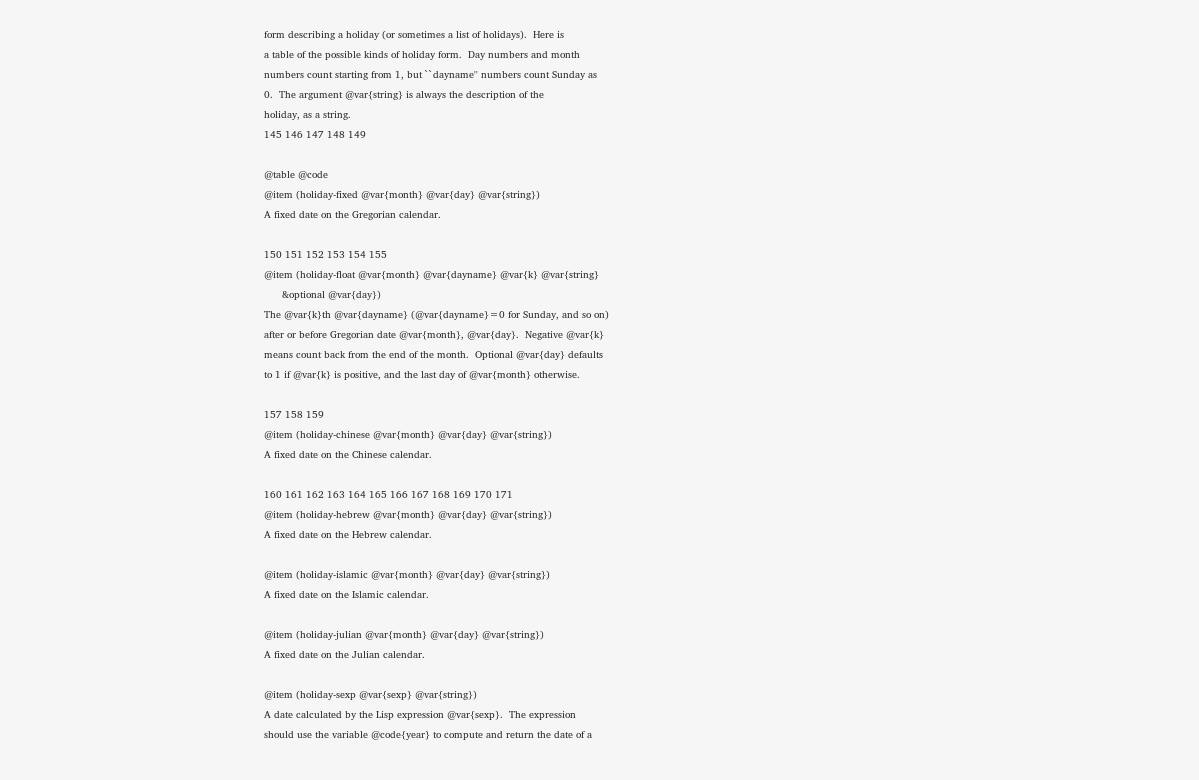form describing a holiday (or sometimes a list of holidays).  Here is
a table of the possible kinds of holiday form.  Day numbers and month
numbers count starting from 1, but ``dayname'' numbers count Sunday as
0.  The argument @var{string} is always the description of the
holiday, as a string.
145 146 147 148 149

@table @code
@item (holiday-fixed @var{month} @var{day} @var{string})
A fixed date on the Gregorian calendar.

150 151 152 153 154 155
@item (holiday-float @var{month} @var{dayname} @var{k} @var{string}
      &optional @var{day})
The @var{k}th @var{dayname} (@var{dayname}=0 for Sunday, and so on)
after or before Gregorian date @var{month}, @var{day}.  Negative @var{k}
means count back from the end of the month.  Optional @var{day} defaults
to 1 if @var{k} is positive, and the last day of @var{month} otherwise.

157 158 159
@item (holiday-chinese @var{month} @var{day} @var{string})
A fixed date on the Chinese calendar.

160 161 162 163 164 165 166 167 168 169 170 171
@item (holiday-hebrew @var{month} @var{day} @var{string})
A fixed date on the Hebrew calendar.

@item (holiday-islamic @var{month} @var{day} @var{string})
A fixed date on the Islamic calendar.

@item (holiday-julian @var{month} @var{day} @var{string})
A fixed date on the Julian calendar.

@item (holiday-sexp @var{sexp} @var{string})
A date calculated by the Lisp expression @var{sexp}.  The expression
should use the variable @code{year} to compute and return the date of a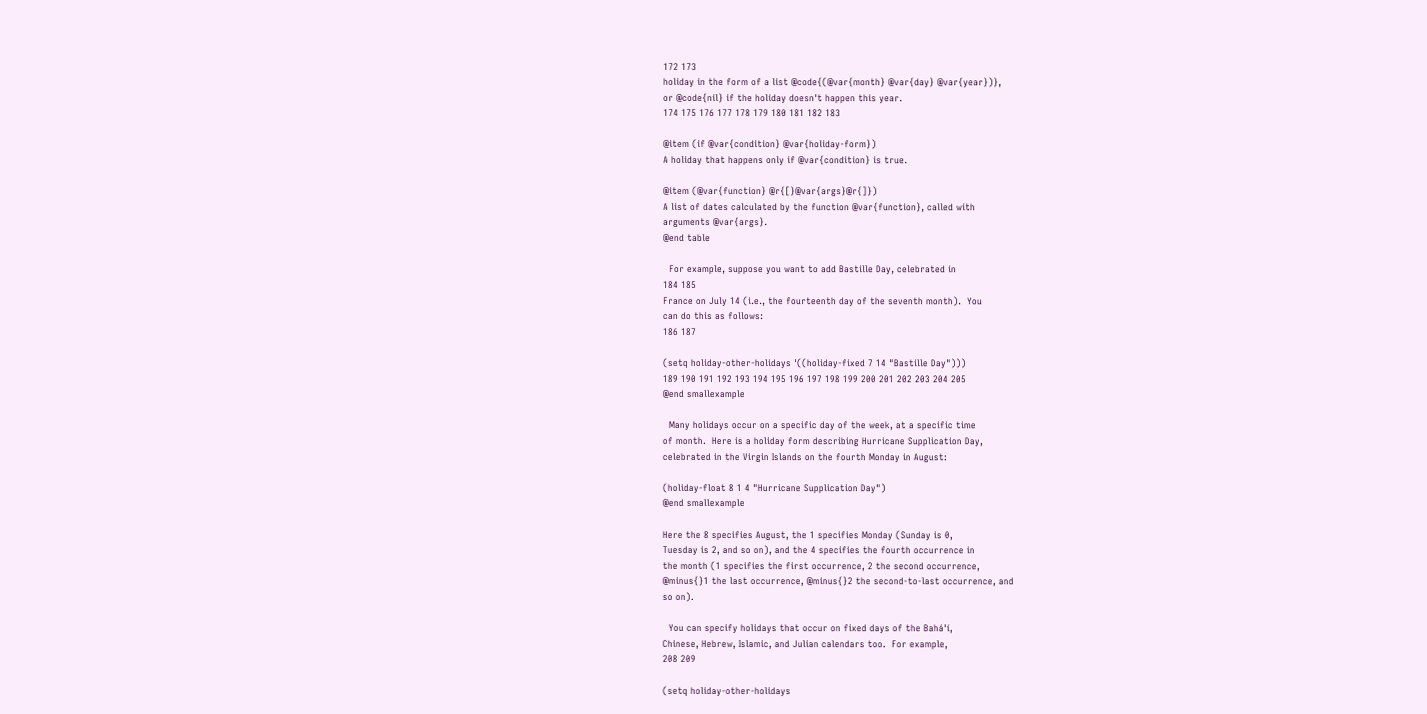172 173
holiday in the form of a list @code{(@var{month} @var{day} @var{year})},
or @code{nil} if the holiday doesn't happen this year.
174 175 176 177 178 179 180 181 182 183

@item (if @var{condition} @var{holiday-form})
A holiday that happens only if @var{condition} is true.

@item (@var{function} @r{[}@var{args}@r{]})
A list of dates calculated by the function @var{function}, called with
arguments @var{args}.
@end table

  For example, suppose you want to add Bastille Day, celebrated in
184 185
France on July 14 (i.e., the fourteenth day of the seventh month).  You
can do this as follows:
186 187

(setq holiday-other-holidays '((holiday-fixed 7 14 "Bastille Day")))
189 190 191 192 193 194 195 196 197 198 199 200 201 202 203 204 205
@end smallexample

  Many holidays occur on a specific day of the week, at a specific time
of month.  Here is a holiday form describing Hurricane Supplication Day,
celebrated in the Virgin Islands on the fourth Monday in August:

(holiday-float 8 1 4 "Hurricane Supplication Day")
@end smallexample

Here the 8 specifies August, the 1 specifies Monday (Sunday is 0,
Tuesday is 2, and so on), and the 4 specifies the fourth occurrence in
the month (1 specifies the first occurrence, 2 the second occurrence,
@minus{}1 the last occurrence, @minus{}2 the second-to-last occurrence, and
so on).

  You can specify holidays that occur on fixed days of the Bahá'í,
Chinese, Hebrew, Islamic, and Julian calendars too.  For example,
208 209

(setq holiday-other-holidays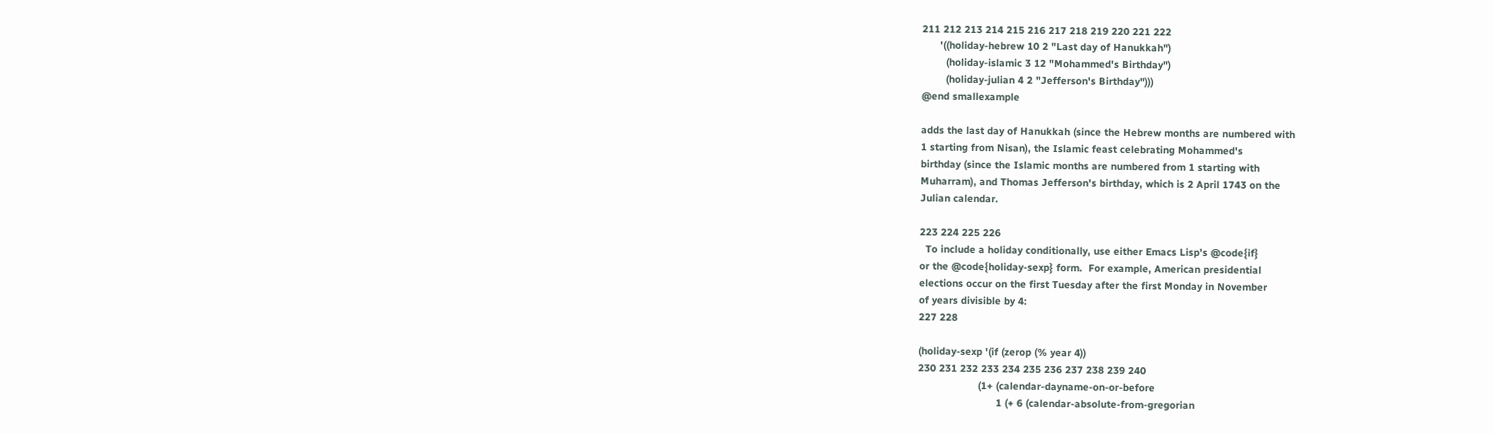211 212 213 214 215 216 217 218 219 220 221 222
      '((holiday-hebrew 10 2 "Last day of Hanukkah")
        (holiday-islamic 3 12 "Mohammed's Birthday")
        (holiday-julian 4 2 "Jefferson's Birthday")))
@end smallexample

adds the last day of Hanukkah (since the Hebrew months are numbered with
1 starting from Nisan), the Islamic feast celebrating Mohammed's
birthday (since the Islamic months are numbered from 1 starting with
Muharram), and Thomas Jefferson's birthday, which is 2 April 1743 on the
Julian calendar.

223 224 225 226
  To include a holiday conditionally, use either Emacs Lisp's @code{if}
or the @code{holiday-sexp} form.  For example, American presidential
elections occur on the first Tuesday after the first Monday in November
of years divisible by 4:
227 228

(holiday-sexp '(if (zerop (% year 4))
230 231 232 233 234 235 236 237 238 239 240
                    (1+ (calendar-dayname-on-or-before
                          1 (+ 6 (calendar-absolute-from-gregorian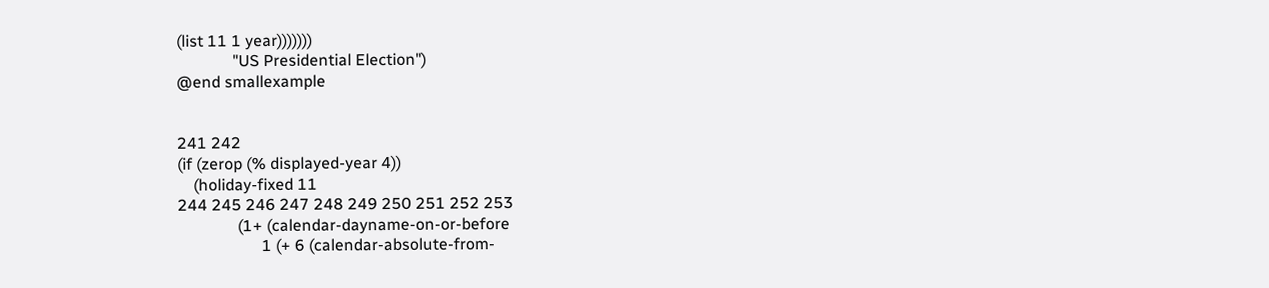(list 11 1 year)))))))
              "US Presidential Election")
@end smallexample


241 242
(if (zerop (% displayed-year 4))
    (holiday-fixed 11
244 245 246 247 248 249 250 251 252 253
               (1+ (calendar-dayname-on-or-before
                     1 (+ 6 (calendar-absolute-from-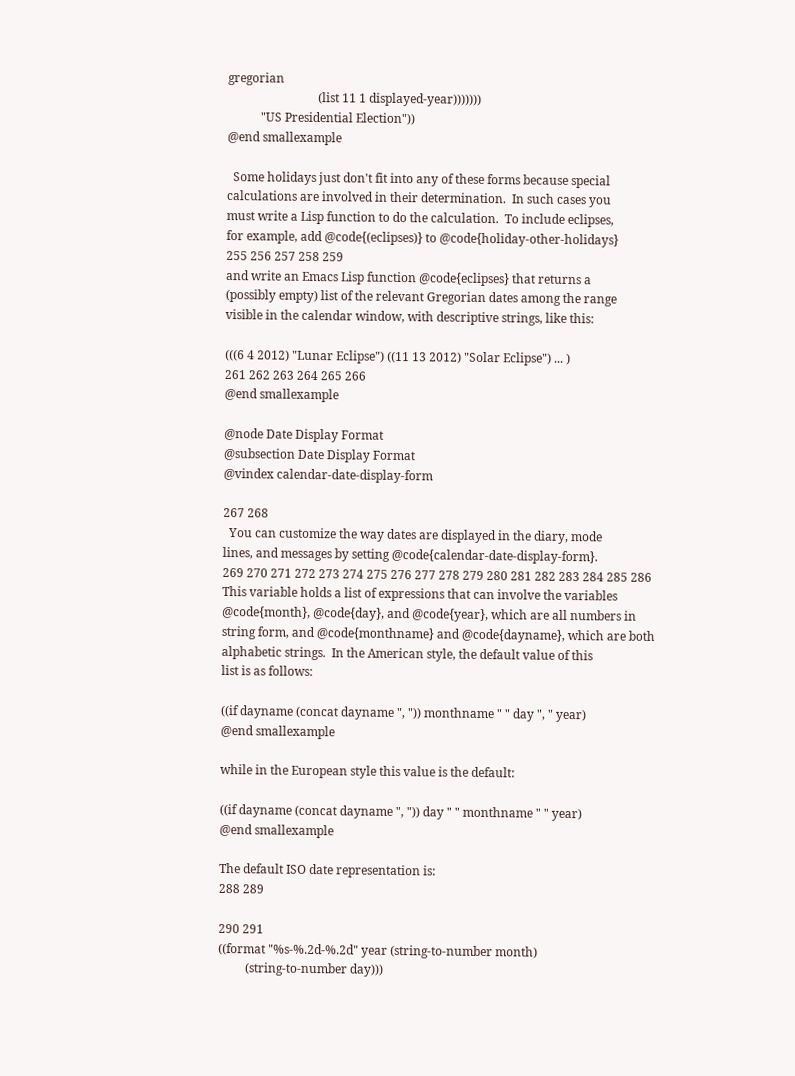gregorian
                              (list 11 1 displayed-year)))))))
           "US Presidential Election"))
@end smallexample

  Some holidays just don't fit into any of these forms because special
calculations are involved in their determination.  In such cases you
must write a Lisp function to do the calculation.  To include eclipses,
for example, add @code{(eclipses)} to @code{holiday-other-holidays}
255 256 257 258 259
and write an Emacs Lisp function @code{eclipses} that returns a
(possibly empty) list of the relevant Gregorian dates among the range
visible in the calendar window, with descriptive strings, like this:

(((6 4 2012) "Lunar Eclipse") ((11 13 2012) "Solar Eclipse") ... )
261 262 263 264 265 266
@end smallexample

@node Date Display Format
@subsection Date Display Format
@vindex calendar-date-display-form

267 268
  You can customize the way dates are displayed in the diary, mode
lines, and messages by setting @code{calendar-date-display-form}.
269 270 271 272 273 274 275 276 277 278 279 280 281 282 283 284 285 286
This variable holds a list of expressions that can involve the variables
@code{month}, @code{day}, and @code{year}, which are all numbers in
string form, and @code{monthname} and @code{dayname}, which are both
alphabetic strings.  In the American style, the default value of this
list is as follows:

((if dayname (concat dayname ", ")) monthname " " day ", " year)
@end smallexample

while in the European style this value is the default:

((if dayname (concat dayname ", ")) day " " monthname " " year)
@end smallexample

The default ISO date representation is:
288 289

290 291
((format "%s-%.2d-%.2d" year (string-to-number month)
         (string-to-number day)))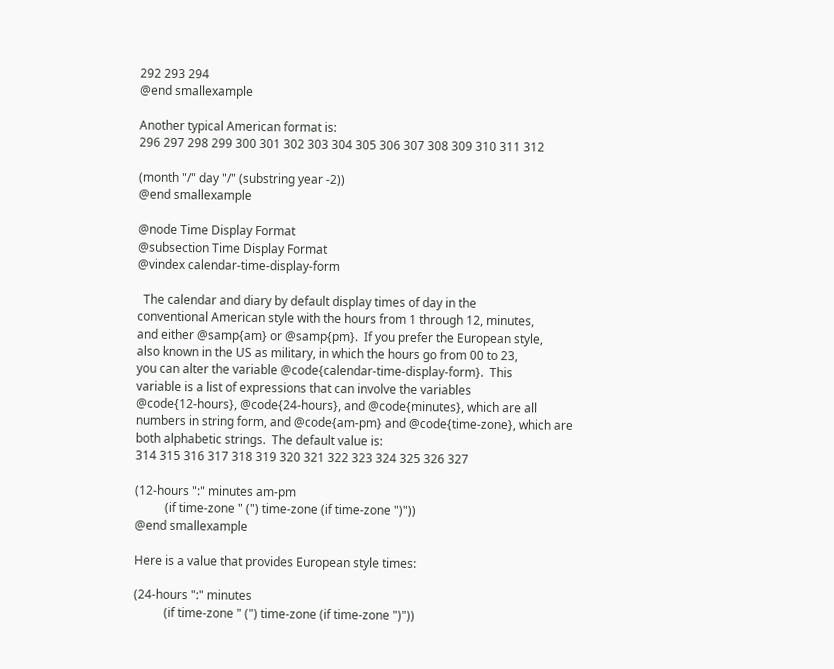292 293 294
@end smallexample

Another typical American format is:
296 297 298 299 300 301 302 303 304 305 306 307 308 309 310 311 312

(month "/" day "/" (substring year -2))
@end smallexample

@node Time Display Format
@subsection Time Display Format
@vindex calendar-time-display-form

  The calendar and diary by default display times of day in the
conventional American style with the hours from 1 through 12, minutes,
and either @samp{am} or @samp{pm}.  If you prefer the European style,
also known in the US as military, in which the hours go from 00 to 23,
you can alter the variable @code{calendar-time-display-form}.  This
variable is a list of expressions that can involve the variables
@code{12-hours}, @code{24-hours}, and @code{minutes}, which are all
numbers in string form, and @code{am-pm} and @code{time-zone}, which are
both alphabetic strings.  The default value is:
314 315 316 317 318 319 320 321 322 323 324 325 326 327

(12-hours ":" minutes am-pm
          (if time-zone " (") time-zone (if time-zone ")"))
@end smallexample

Here is a value that provides European style times:

(24-hours ":" minutes
          (if time-zone " (") time-zone (if time-zone ")"))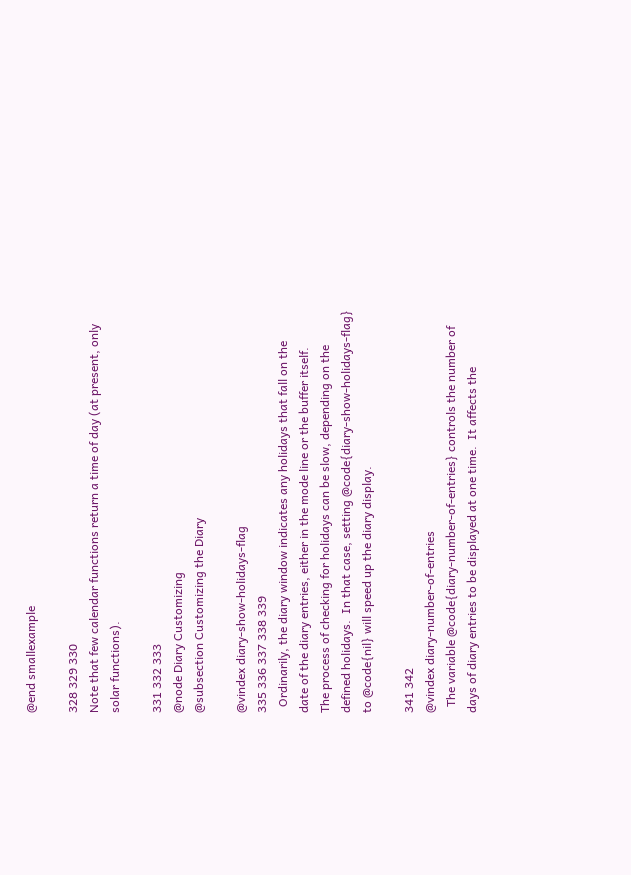@end smallexample

328 329 330
Note that few calendar functions return a time of day (at present, only
solar functions).

331 332 333
@node Diary Customizing
@subsection Customizing the Diary

@vindex diary-show-holidays-flag
335 336 337 338 339
  Ordinarily, the diary window indicates any holidays that fall on the
date of the diary entries, either in the mode line or the buffer itself.
The process of checking for holidays can be slow, depending on the
defined holidays.  In that case, setting @code{diary-show-holidays-flag}
to @code{nil} will speed up the diary display.

341 342
@vindex diary-number-of-entries
  The variable @code{diary-number-of-entries} controls the number of
days of diary entries to be displayed at one time.  It affects the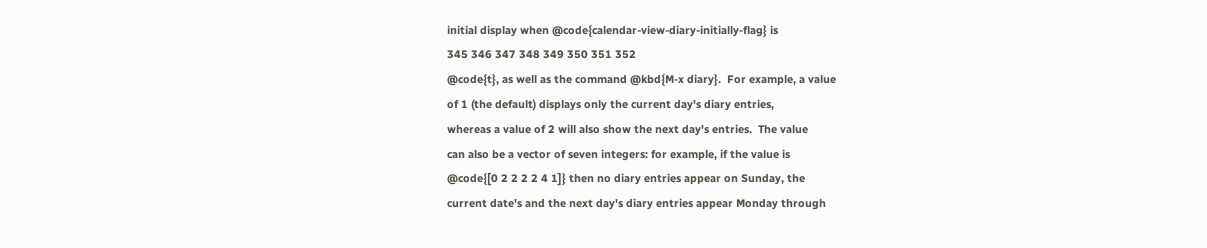initial display when @code{calendar-view-diary-initially-flag} is
345 346 347 348 349 350 351 352
@code{t}, as well as the command @kbd{M-x diary}.  For example, a value
of 1 (the default) displays only the current day's diary entries,
whereas a value of 2 will also show the next day's entries.  The value
can also be a vector of seven integers: for example, if the value is
@code{[0 2 2 2 2 4 1]} then no diary entries appear on Sunday, the
current date's and the next day's diary entries appear Monday through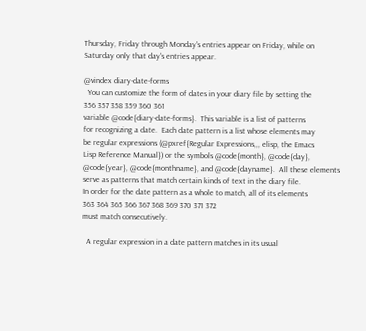Thursday, Friday through Monday's entries appear on Friday, while on
Saturday only that day's entries appear.

@vindex diary-date-forms
  You can customize the form of dates in your diary file by setting the
356 357 358 359 360 361
variable @code{diary-date-forms}.  This variable is a list of patterns
for recognizing a date.  Each date pattern is a list whose elements may
be regular expressions (@pxref{Regular Expressions,,, elisp, the Emacs
Lisp Reference Manual}) or the symbols @code{month}, @code{day},
@code{year}, @code{monthname}, and @code{dayname}.  All these elements
serve as patterns that match certain kinds of text in the diary file.
In order for the date pattern as a whole to match, all of its elements
363 364 365 366 367 368 369 370 371 372
must match consecutively.

  A regular expression in a date pattern matches in its usual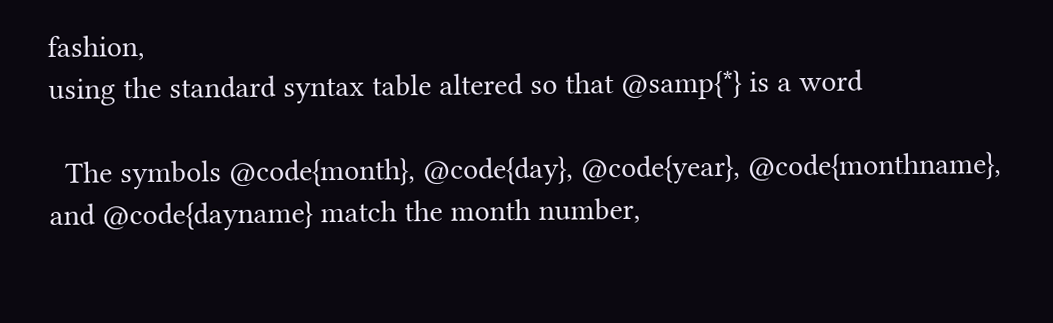fashion,
using the standard syntax table altered so that @samp{*} is a word

  The symbols @code{month}, @code{day}, @code{year}, @code{monthname},
and @code{dayname} match the month number,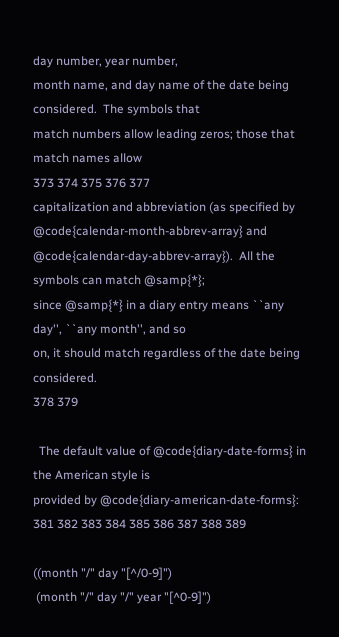day number, year number,
month name, and day name of the date being considered.  The symbols that
match numbers allow leading zeros; those that match names allow
373 374 375 376 377
capitalization and abbreviation (as specified by
@code{calendar-month-abbrev-array} and
@code{calendar-day-abbrev-array}).  All the symbols can match @samp{*};
since @samp{*} in a diary entry means ``any day'', ``any month'', and so
on, it should match regardless of the date being considered.
378 379

  The default value of @code{diary-date-forms} in the American style is
provided by @code{diary-american-date-forms}:
381 382 383 384 385 386 387 388 389

((month "/" day "[^/0-9]")
 (month "/" day "/" year "[^0-9]")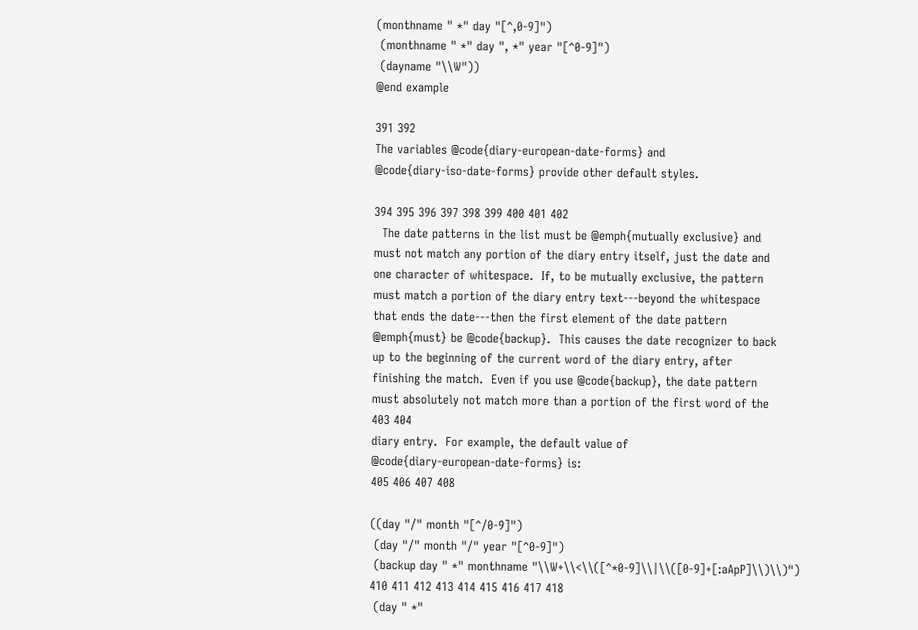(monthname " *" day "[^,0-9]")
 (monthname " *" day ", *" year "[^0-9]")
 (dayname "\\W"))
@end example

391 392
The variables @code{diary-european-date-forms} and
@code{diary-iso-date-forms} provide other default styles.

394 395 396 397 398 399 400 401 402
  The date patterns in the list must be @emph{mutually exclusive} and
must not match any portion of the diary entry itself, just the date and
one character of whitespace.  If, to be mutually exclusive, the pattern
must match a portion of the diary entry text---beyond the whitespace
that ends the date---then the first element of the date pattern
@emph{must} be @code{backup}.  This causes the date recognizer to back
up to the beginning of the current word of the diary entry, after
finishing the match.  Even if you use @code{backup}, the date pattern
must absolutely not match more than a portion of the first word of the
403 404
diary entry.  For example, the default value of
@code{diary-european-date-forms} is:
405 406 407 408

((day "/" month "[^/0-9]")
 (day "/" month "/" year "[^0-9]")
 (backup day " *" monthname "\\W+\\<\\([^*0-9]\\|\\([0-9]+[:aApP]\\)\\)")
410 411 412 413 414 415 416 417 418
 (day " *"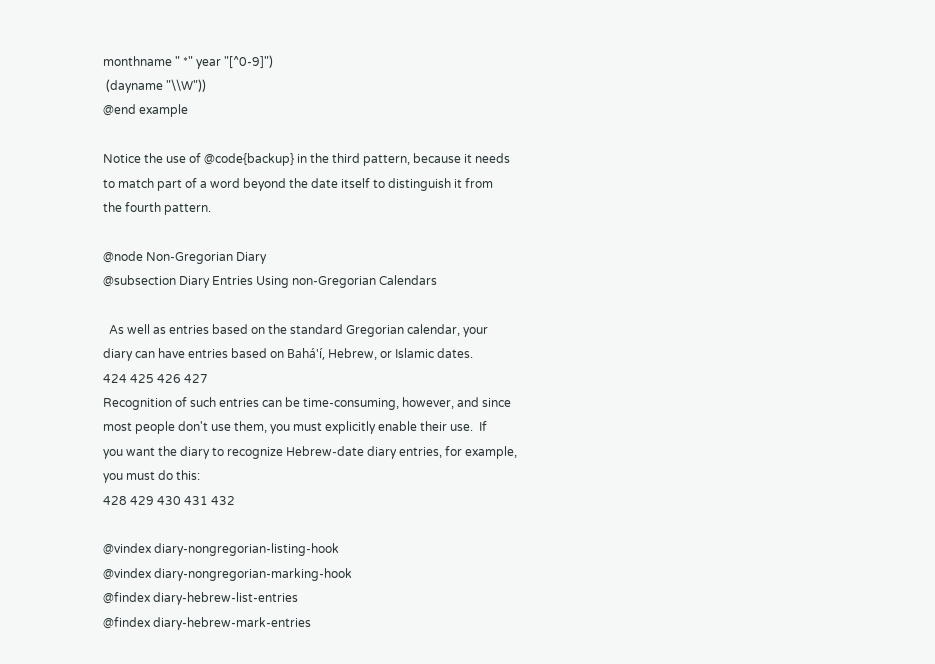monthname " *" year "[^0-9]")
 (dayname "\\W"))
@end example

Notice the use of @code{backup} in the third pattern, because it needs
to match part of a word beyond the date itself to distinguish it from
the fourth pattern.

@node Non-Gregorian Diary
@subsection Diary Entries Using non-Gregorian Calendars

  As well as entries based on the standard Gregorian calendar, your
diary can have entries based on Bahá'í, Hebrew, or Islamic dates.
424 425 426 427
Recognition of such entries can be time-consuming, however, and since
most people don't use them, you must explicitly enable their use.  If
you want the diary to recognize Hebrew-date diary entries, for example,
you must do this:
428 429 430 431 432

@vindex diary-nongregorian-listing-hook
@vindex diary-nongregorian-marking-hook
@findex diary-hebrew-list-entries
@findex diary-hebrew-mark-entries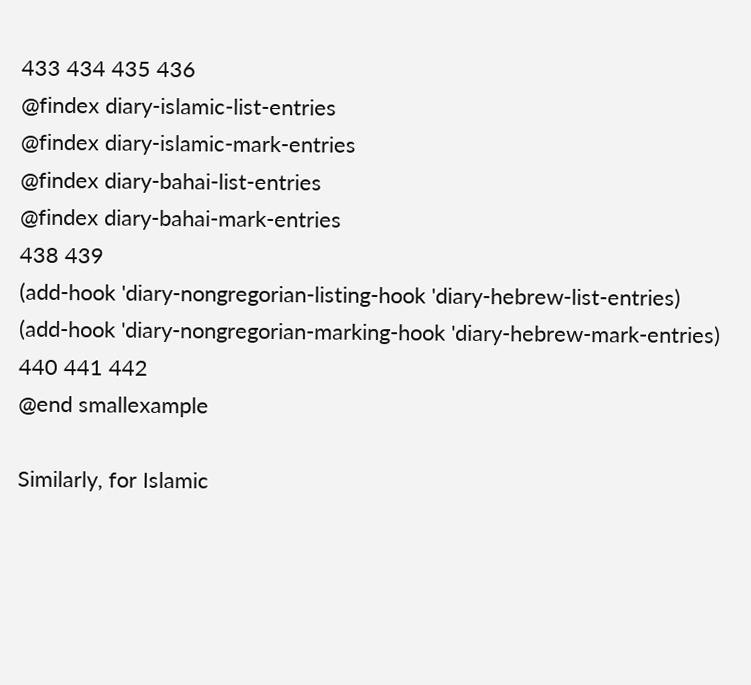433 434 435 436
@findex diary-islamic-list-entries
@findex diary-islamic-mark-entries
@findex diary-bahai-list-entries
@findex diary-bahai-mark-entries
438 439
(add-hook 'diary-nongregorian-listing-hook 'diary-hebrew-list-entries)
(add-hook 'diary-nongregorian-marking-hook 'diary-hebrew-mark-entries)
440 441 442
@end smallexample

Similarly, for Islamic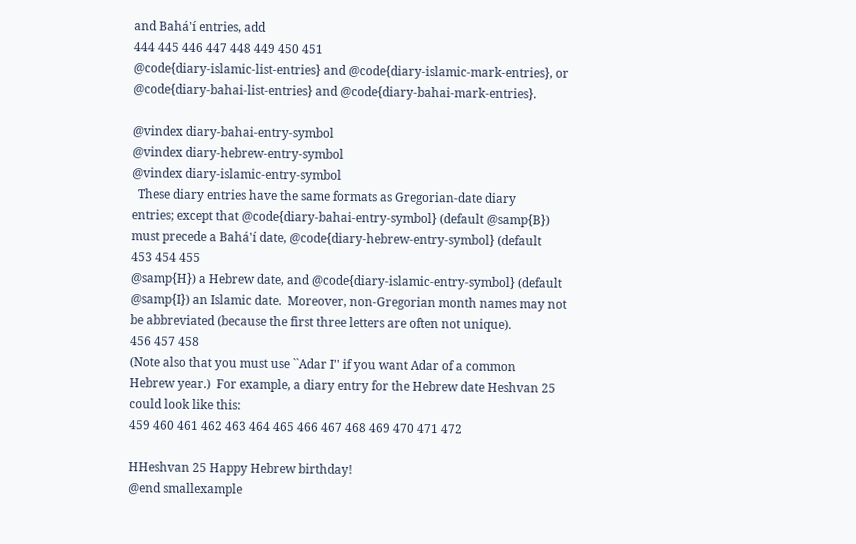and Bahá'í entries, add
444 445 446 447 448 449 450 451
@code{diary-islamic-list-entries} and @code{diary-islamic-mark-entries}, or
@code{diary-bahai-list-entries} and @code{diary-bahai-mark-entries}.

@vindex diary-bahai-entry-symbol
@vindex diary-hebrew-entry-symbol
@vindex diary-islamic-entry-symbol
  These diary entries have the same formats as Gregorian-date diary
entries; except that @code{diary-bahai-entry-symbol} (default @samp{B})
must precede a Bahá'í date, @code{diary-hebrew-entry-symbol} (default
453 454 455
@samp{H}) a Hebrew date, and @code{diary-islamic-entry-symbol} (default
@samp{I}) an Islamic date.  Moreover, non-Gregorian month names may not
be abbreviated (because the first three letters are often not unique).
456 457 458
(Note also that you must use ``Adar I'' if you want Adar of a common
Hebrew year.)  For example, a diary entry for the Hebrew date Heshvan 25
could look like this:
459 460 461 462 463 464 465 466 467 468 469 470 471 472

HHeshvan 25 Happy Hebrew birthday!
@end smallexample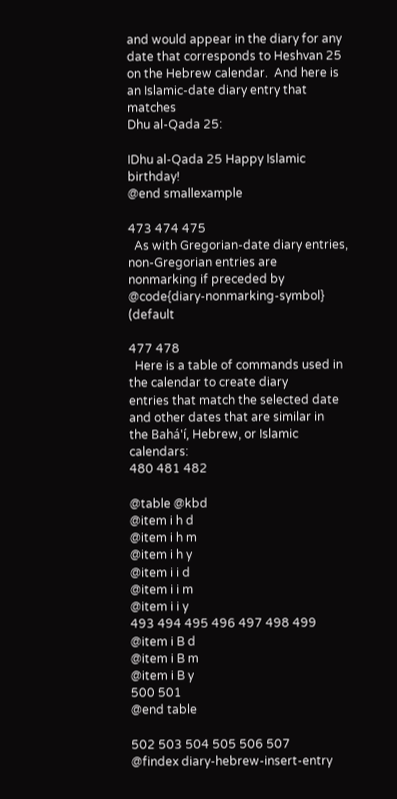and would appear in the diary for any date that corresponds to Heshvan 25
on the Hebrew calendar.  And here is an Islamic-date diary entry that matches
Dhu al-Qada 25:

IDhu al-Qada 25 Happy Islamic birthday!
@end smallexample

473 474 475
  As with Gregorian-date diary entries, non-Gregorian entries are
nonmarking if preceded by @code{diary-nonmarking-symbol} (default

477 478
  Here is a table of commands used in the calendar to create diary
entries that match the selected date and other dates that are similar in
the Bahá'í, Hebrew, or Islamic calendars:
480 481 482

@table @kbd
@item i h d
@item i h m
@item i h y
@item i i d
@item i i m
@item i i y
493 494 495 496 497 498 499
@item i B d
@item i B m
@item i B y
500 501
@end table

502 503 504 505 506 507
@findex diary-hebrew-insert-entry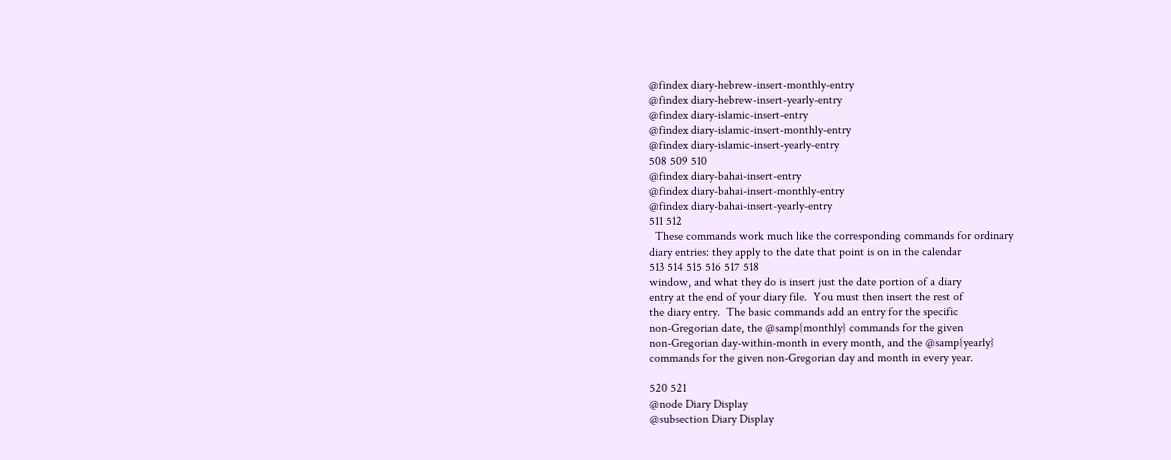@findex diary-hebrew-insert-monthly-entry
@findex diary-hebrew-insert-yearly-entry
@findex diary-islamic-insert-entry
@findex diary-islamic-insert-monthly-entry
@findex diary-islamic-insert-yearly-entry
508 509 510
@findex diary-bahai-insert-entry
@findex diary-bahai-insert-monthly-entry
@findex diary-bahai-insert-yearly-entry
511 512
  These commands work much like the corresponding commands for ordinary
diary entries: they apply to the date that point is on in the calendar
513 514 515 516 517 518
window, and what they do is insert just the date portion of a diary
entry at the end of your diary file.  You must then insert the rest of
the diary entry.  The basic commands add an entry for the specific
non-Gregorian date, the @samp{monthly} commands for the given
non-Gregorian day-within-month in every month, and the @samp{yearly}
commands for the given non-Gregorian day and month in every year.

520 521
@node Diary Display
@subsection Diary Display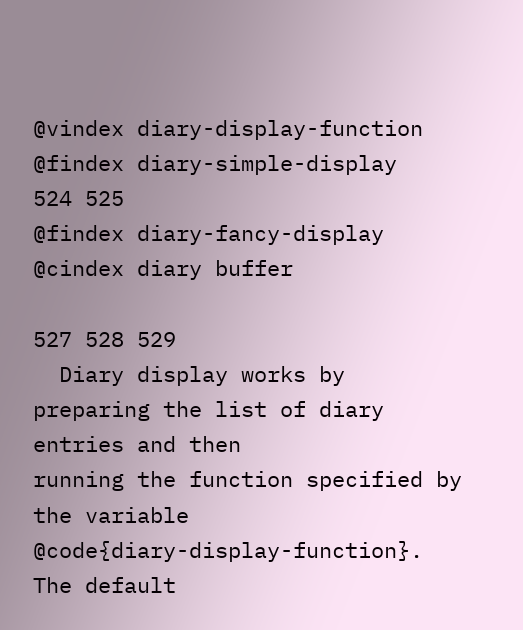@vindex diary-display-function
@findex diary-simple-display
524 525
@findex diary-fancy-display
@cindex diary buffer

527 528 529
  Diary display works by preparing the list of diary entries and then
running the function specified by the variable
@code{diary-display-function}.  The default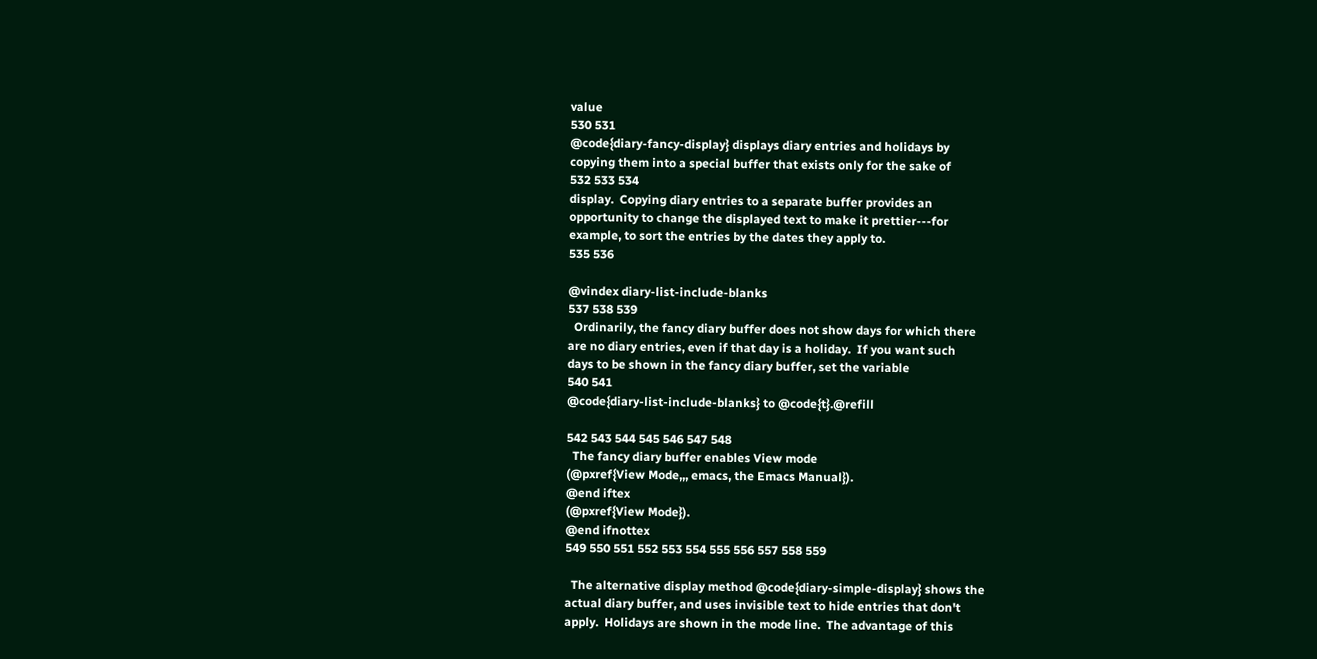value
530 531
@code{diary-fancy-display} displays diary entries and holidays by
copying them into a special buffer that exists only for the sake of
532 533 534
display.  Copying diary entries to a separate buffer provides an
opportunity to change the displayed text to make it prettier---for
example, to sort the entries by the dates they apply to.
535 536

@vindex diary-list-include-blanks
537 538 539
  Ordinarily, the fancy diary buffer does not show days for which there
are no diary entries, even if that day is a holiday.  If you want such
days to be shown in the fancy diary buffer, set the variable
540 541
@code{diary-list-include-blanks} to @code{t}.@refill

542 543 544 545 546 547 548
  The fancy diary buffer enables View mode
(@pxref{View Mode,,, emacs, the Emacs Manual}).
@end iftex
(@pxref{View Mode}).
@end ifnottex
549 550 551 552 553 554 555 556 557 558 559

  The alternative display method @code{diary-simple-display} shows the
actual diary buffer, and uses invisible text to hide entries that don't
apply.  Holidays are shown in the mode line.  The advantage of this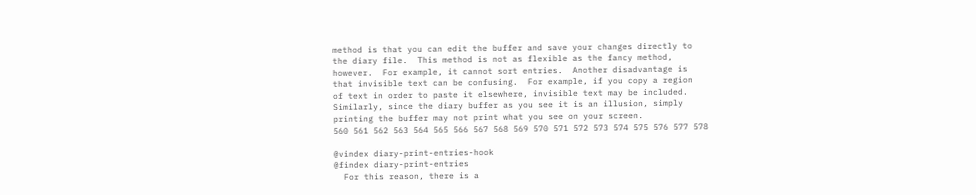method is that you can edit the buffer and save your changes directly to
the diary file.  This method is not as flexible as the fancy method,
however.  For example, it cannot sort entries.  Another disadvantage is
that invisible text can be confusing.  For example, if you copy a region
of text in order to paste it elsewhere, invisible text may be included.
Similarly, since the diary buffer as you see it is an illusion, simply
printing the buffer may not print what you see on your screen.
560 561 562 563 564 565 566 567 568 569 570 571 572 573 574 575 576 577 578

@vindex diary-print-entries-hook
@findex diary-print-entries
  For this reason, there is a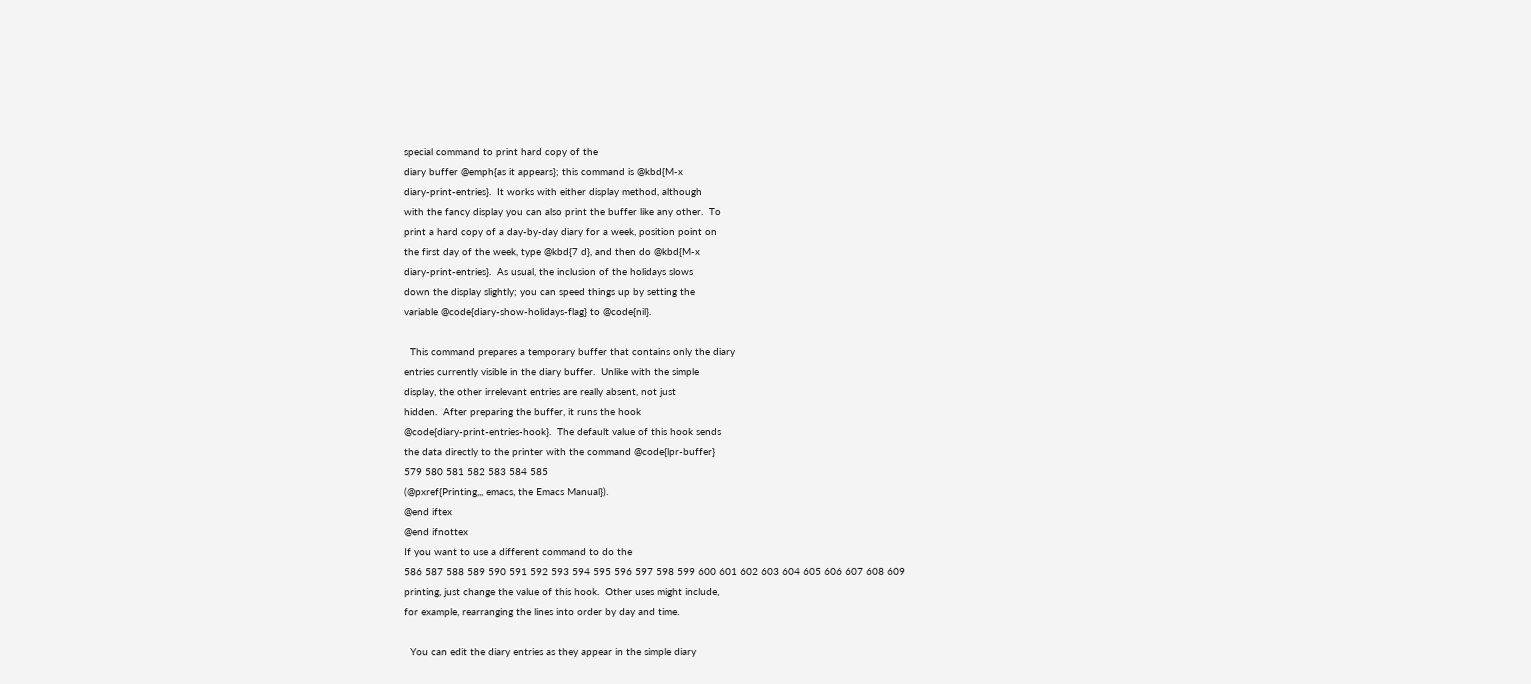special command to print hard copy of the
diary buffer @emph{as it appears}; this command is @kbd{M-x
diary-print-entries}.  It works with either display method, although
with the fancy display you can also print the buffer like any other.  To
print a hard copy of a day-by-day diary for a week, position point on
the first day of the week, type @kbd{7 d}, and then do @kbd{M-x
diary-print-entries}.  As usual, the inclusion of the holidays slows
down the display slightly; you can speed things up by setting the
variable @code{diary-show-holidays-flag} to @code{nil}.

  This command prepares a temporary buffer that contains only the diary
entries currently visible in the diary buffer.  Unlike with the simple
display, the other irrelevant entries are really absent, not just
hidden.  After preparing the buffer, it runs the hook
@code{diary-print-entries-hook}.  The default value of this hook sends
the data directly to the printer with the command @code{lpr-buffer}
579 580 581 582 583 584 585
(@pxref{Printing,,, emacs, the Emacs Manual}).
@end iftex
@end ifnottex
If you want to use a different command to do the
586 587 588 589 590 591 592 593 594 595 596 597 598 599 600 601 602 603 604 605 606 607 608 609
printing, just change the value of this hook.  Other uses might include,
for example, rearranging the lines into order by day and time.

  You can edit the diary entries as they appear in the simple diary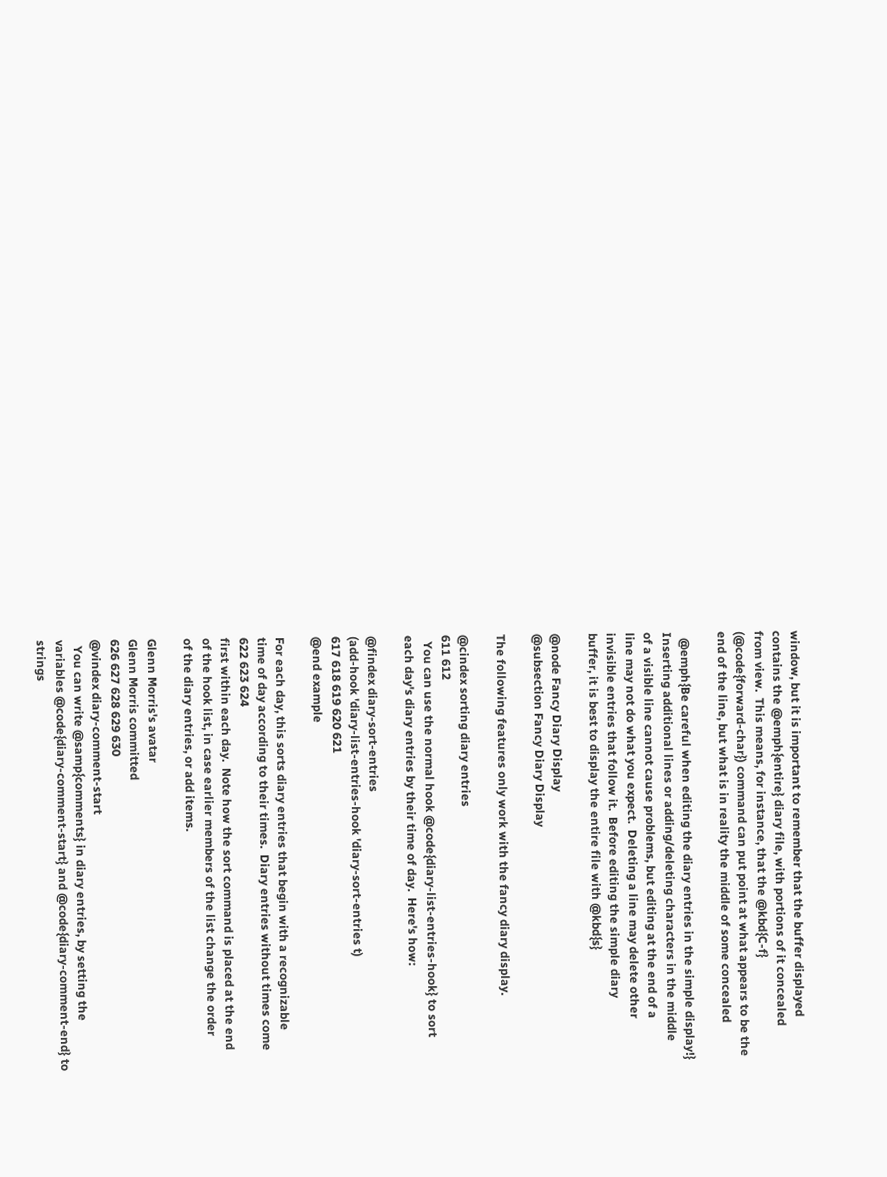window, but it is important to remember that the buffer displayed
contains the @emph{entire} diary file, with portions of it concealed
from view.  This means, for instance, that the @kbd{C-f}
(@code{forward-char}) command can put point at what appears to be the
end of the line, but what is in reality the middle of some concealed

  @emph{Be careful when editing the diary entries in the simple display!}
Inserting additional lines or adding/deleting characters in the middle
of a visible line cannot cause problems, but editing at the end of a
line may not do what you expect.  Deleting a line may delete other
invisible entries that follow it.  Before editing the simple diary
buffer, it is best to display the entire file with @kbd{s}

@node Fancy Diary Display
@subsection Fancy Diary Display

The following features only work with the fancy diary display.

@cindex sorting diary entries
611 612
  You can use the normal hook @code{diary-list-entries-hook} to sort
each day's diary entries by their time of day.  Here's how:

@findex diary-sort-entries
(add-hook 'diary-list-entries-hook 'diary-sort-entries t)
617 618 619 620 621
@end example

For each day, this sorts diary entries that begin with a recognizable
time of day according to their times.  Diary entries without times come
622 623 624
first within each day.  Note how the sort command is placed at the end
of the hook list, in case earlier members of the list change the order
of the diary entries, or add items.

Glenn Morris's avatar
Glenn Morris committed
626 627 628 629 630
@vindex diary-comment-start
  You can write @samp{comments} in diary entries, by setting the
variables @code{diary-comment-start} and @code{diary-comment-end} to
strings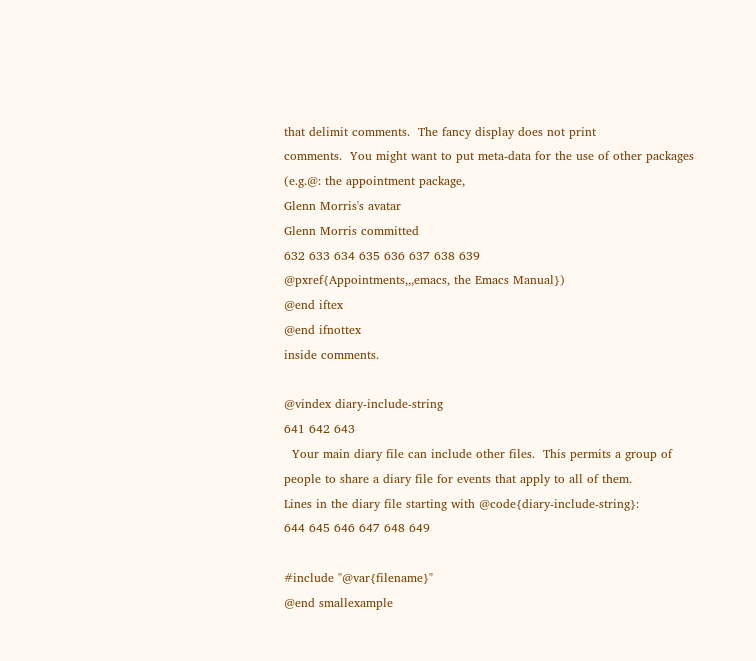that delimit comments.  The fancy display does not print
comments.  You might want to put meta-data for the use of other packages
(e.g.@: the appointment package,
Glenn Morris's avatar
Glenn Morris committed
632 633 634 635 636 637 638 639
@pxref{Appointments,,,emacs, the Emacs Manual})
@end iftex
@end ifnottex
inside comments.

@vindex diary-include-string
641 642 643
  Your main diary file can include other files.  This permits a group of
people to share a diary file for events that apply to all of them.
Lines in the diary file starting with @code{diary-include-string}:
644 645 646 647 648 649

#include "@var{filename}"
@end smallexample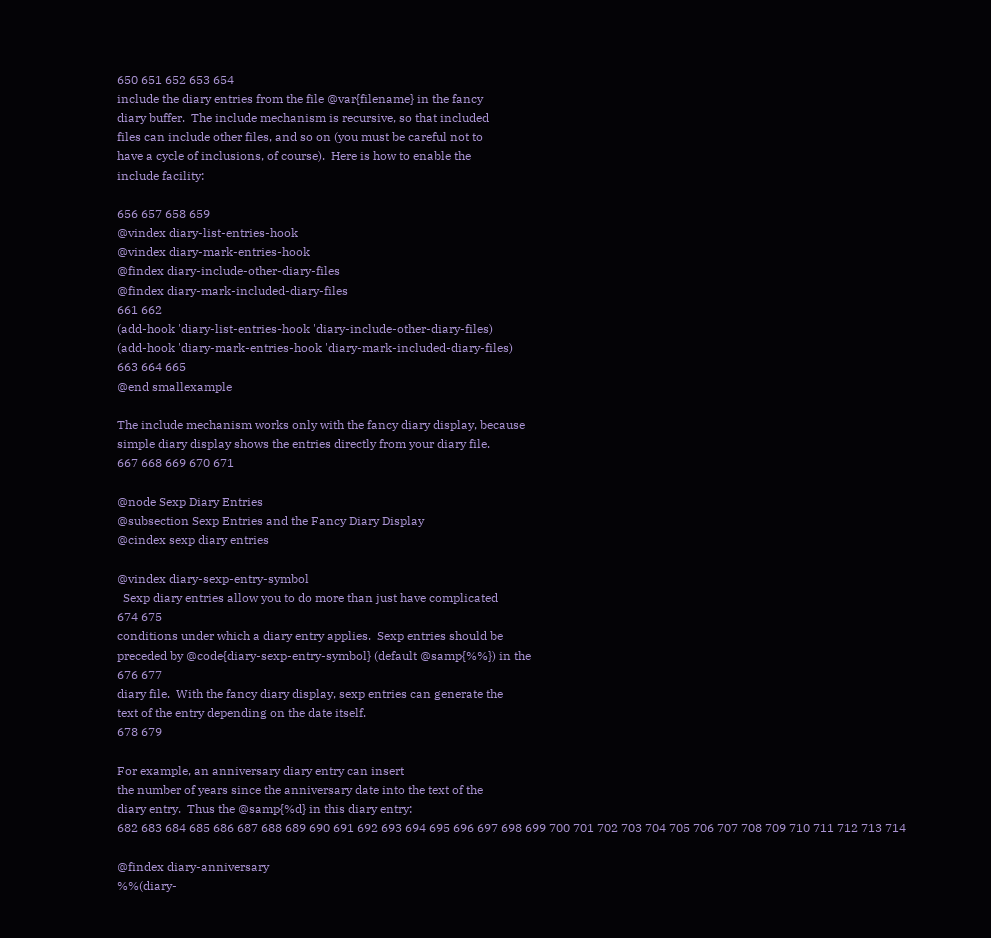650 651 652 653 654
include the diary entries from the file @var{filename} in the fancy
diary buffer.  The include mechanism is recursive, so that included
files can include other files, and so on (you must be careful not to
have a cycle of inclusions, of course).  Here is how to enable the
include facility:

656 657 658 659
@vindex diary-list-entries-hook
@vindex diary-mark-entries-hook
@findex diary-include-other-diary-files
@findex diary-mark-included-diary-files
661 662
(add-hook 'diary-list-entries-hook 'diary-include-other-diary-files)
(add-hook 'diary-mark-entries-hook 'diary-mark-included-diary-files)
663 664 665
@end smallexample

The include mechanism works only with the fancy diary display, because
simple diary display shows the entries directly from your diary file.
667 668 669 670 671

@node Sexp Diary Entries
@subsection Sexp Entries and the Fancy Diary Display
@cindex sexp diary entries

@vindex diary-sexp-entry-symbol
  Sexp diary entries allow you to do more than just have complicated
674 675
conditions under which a diary entry applies.  Sexp entries should be
preceded by @code{diary-sexp-entry-symbol} (default @samp{%%}) in the
676 677
diary file.  With the fancy diary display, sexp entries can generate the
text of the entry depending on the date itself.
678 679

For example, an anniversary diary entry can insert
the number of years since the anniversary date into the text of the
diary entry.  Thus the @samp{%d} in this diary entry:
682 683 684 685 686 687 688 689 690 691 692 693 694 695 696 697 698 699 700 701 702 703 704 705 706 707 708 709 710 711 712 713 714

@findex diary-anniversary
%%(diary-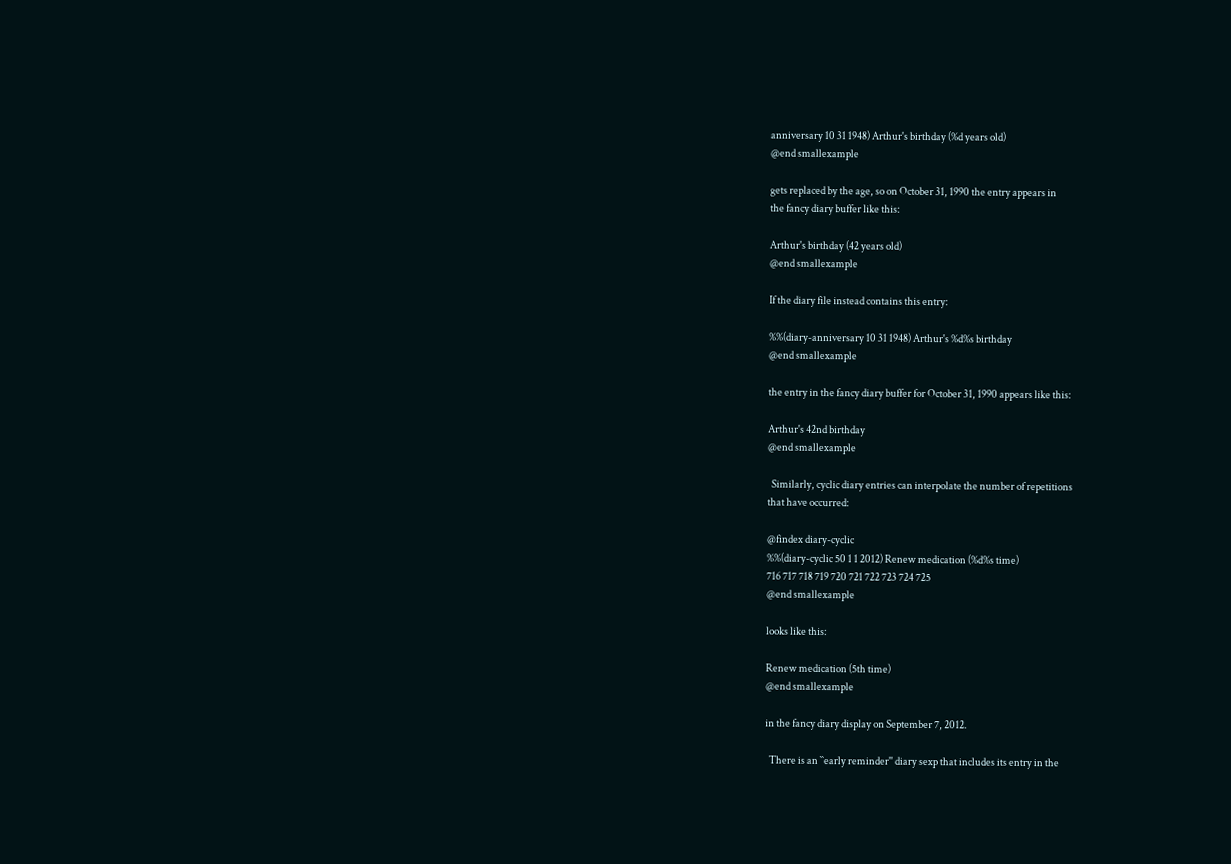anniversary 10 31 1948) Arthur's birthday (%d years old)
@end smallexample

gets replaced by the age, so on October 31, 1990 the entry appears in
the fancy diary buffer like this:

Arthur's birthday (42 years old)
@end smallexample

If the diary file instead contains this entry:

%%(diary-anniversary 10 31 1948) Arthur's %d%s birthday
@end smallexample

the entry in the fancy diary buffer for October 31, 1990 appears like this:

Arthur's 42nd birthday
@end smallexample

  Similarly, cyclic diary entries can interpolate the number of repetitions
that have occurred:

@findex diary-cyclic
%%(diary-cyclic 50 1 1 2012) Renew medication (%d%s time)
716 717 718 719 720 721 722 723 724 725
@end smallexample

looks like this:

Renew medication (5th time)
@end smallexample

in the fancy diary display on September 7, 2012.

  There is an ``early reminder'' diary sexp that includes its entry in the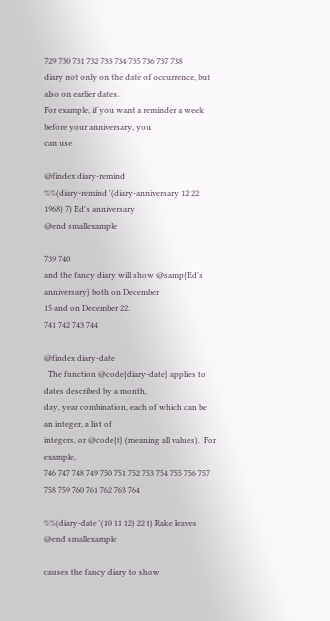729 730 731 732 733 734 735 736 737 738
diary not only on the date of occurrence, but also on earlier dates.
For example, if you want a reminder a week before your anniversary, you
can use

@findex diary-remind
%%(diary-remind '(diary-anniversary 12 22 1968) 7) Ed's anniversary
@end smallexample

739 740
and the fancy diary will show @samp{Ed's anniversary} both on December
15 and on December 22.
741 742 743 744

@findex diary-date
  The function @code{diary-date} applies to dates described by a month,
day, year combination, each of which can be an integer, a list of
integers, or @code{t} (meaning all values).  For example,
746 747 748 749 750 751 752 753 754 755 756 757 758 759 760 761 762 763 764

%%(diary-date '(10 11 12) 22 t) Rake leaves
@end smallexample

causes the fancy diary to show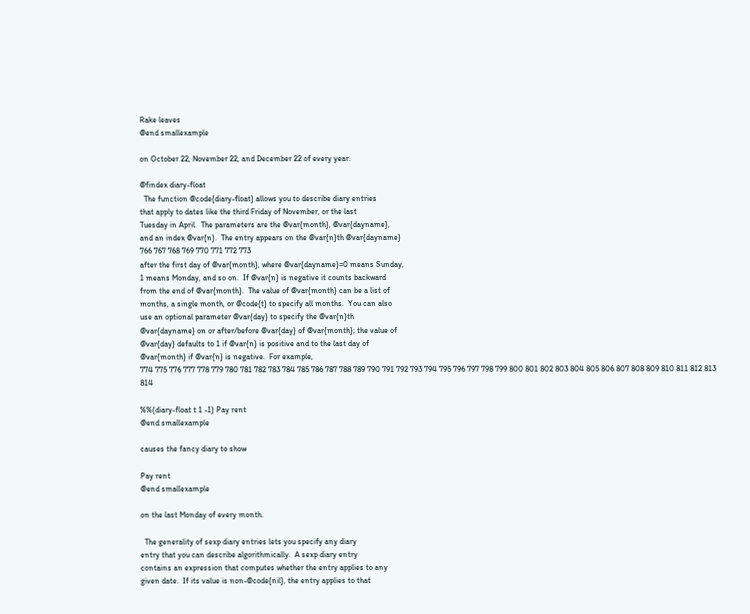Rake leaves
@end smallexample

on October 22, November 22, and December 22 of every year.

@findex diary-float
  The function @code{diary-float} allows you to describe diary entries
that apply to dates like the third Friday of November, or the last
Tuesday in April.  The parameters are the @var{month}, @var{dayname},
and an index @var{n}.  The entry appears on the @var{n}th @var{dayname}
766 767 768 769 770 771 772 773
after the first day of @var{month}, where @var{dayname}=0 means Sunday,
1 means Monday, and so on.  If @var{n} is negative it counts backward
from the end of @var{month}.  The value of @var{month} can be a list of
months, a single month, or @code{t} to specify all months.  You can also
use an optional parameter @var{day} to specify the @var{n}th
@var{dayname} on or after/before @var{day} of @var{month}; the value of
@var{day} defaults to 1 if @var{n} is positive and to the last day of
@var{month} if @var{n} is negative.  For example,
774 775 776 777 778 779 780 781 782 783 784 785 786 787 788 789 790 791 792 793 794 795 796 797 798 799 800 801 802 803 804 805 806 807 808 809 810 811 812 813 814

%%(diary-float t 1 -1) Pay rent
@end smallexample

causes the fancy diary to show

Pay rent
@end smallexample

on the last Monday of every month.

  The generality of sexp diary entries lets you specify any diary
entry that you can describe algorithmically.  A sexp diary entry
contains an expression that computes whether the entry applies to any
given date.  If its value is non-@code{nil}, the entry applies to that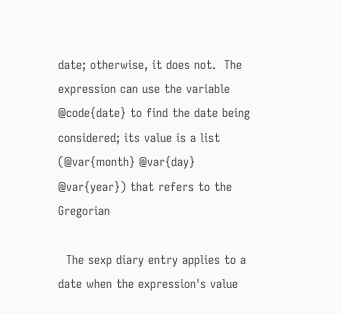date; otherwise, it does not.  The expression can use the variable
@code{date} to find the date being considered; its value is a list
(@var{month} @var{day} @var{year}) that refers to the Gregorian

  The sexp diary entry applies to a date when the expression's value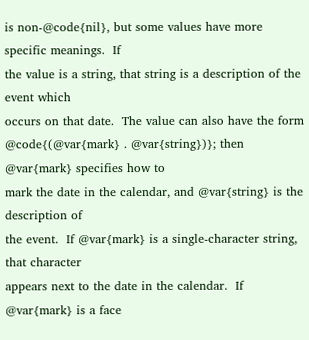is non-@code{nil}, but some values have more specific meanings.  If
the value is a string, that string is a description of the event which
occurs on that date.  The value can also have the form
@code{(@var{mark} . @var{string})}; then @var{mark} specifies how to
mark the date in the calendar, and @var{string} is the description of
the event.  If @var{mark} is a single-character string, that character
appears next to the date in the calendar.  If @var{mark} is a face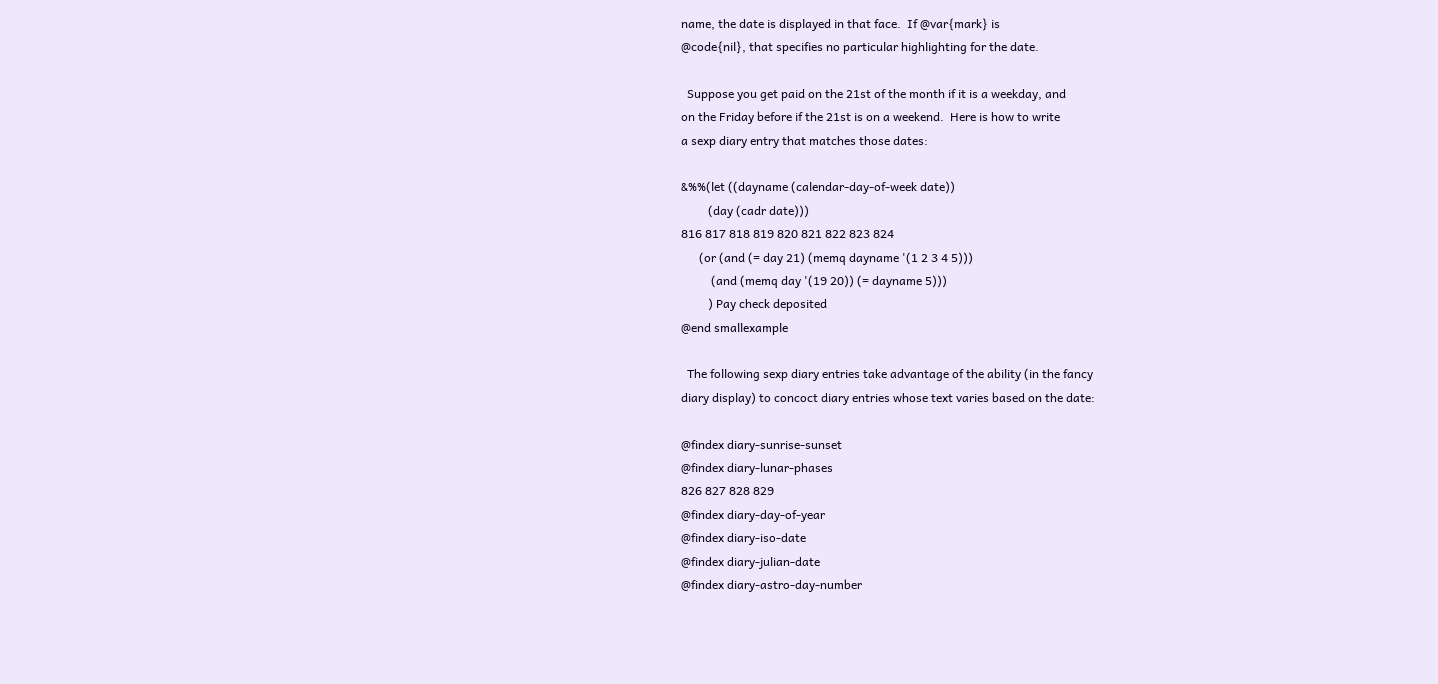name, the date is displayed in that face.  If @var{mark} is
@code{nil}, that specifies no particular highlighting for the date.

  Suppose you get paid on the 21st of the month if it is a weekday, and
on the Friday before if the 21st is on a weekend.  Here is how to write
a sexp diary entry that matches those dates:

&%%(let ((dayname (calendar-day-of-week date))
         (day (cadr date)))
816 817 818 819 820 821 822 823 824
      (or (and (= day 21) (memq dayname '(1 2 3 4 5)))
          (and (memq day '(19 20)) (= dayname 5)))
         ) Pay check deposited
@end smallexample

  The following sexp diary entries take advantage of the ability (in the fancy
diary display) to concoct diary entries whose text varies based on the date:

@findex diary-sunrise-sunset
@findex diary-lunar-phases
826 827 828 829
@findex diary-day-of-year
@findex diary-iso-date
@findex diary-julian-date
@findex diary-astro-day-number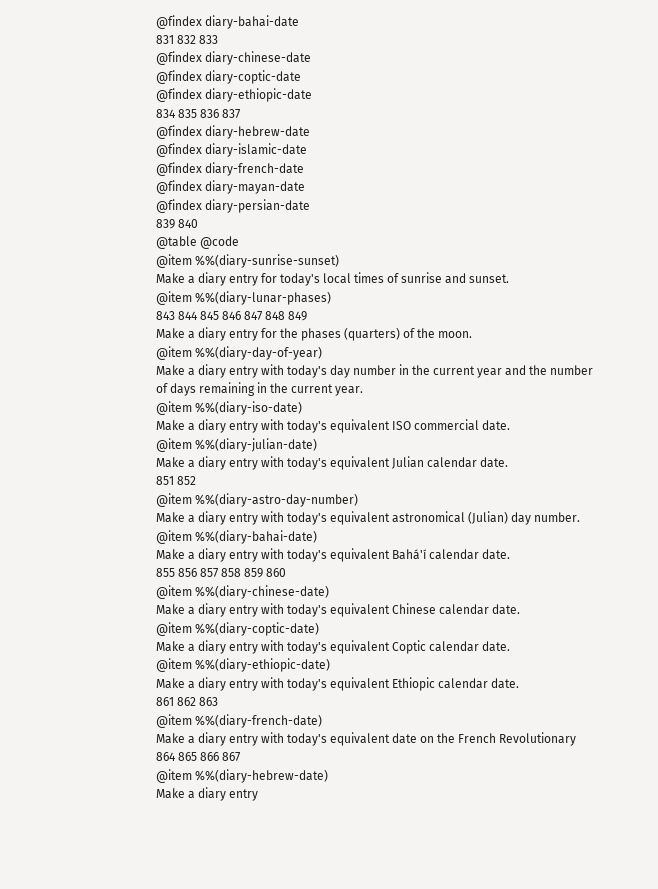@findex diary-bahai-date
831 832 833
@findex diary-chinese-date
@findex diary-coptic-date
@findex diary-ethiopic-date
834 835 836 837
@findex diary-hebrew-date
@findex diary-islamic-date
@findex diary-french-date
@findex diary-mayan-date
@findex diary-persian-date
839 840
@table @code
@item %%(diary-sunrise-sunset)
Make a diary entry for today's local times of sunrise and sunset.
@item %%(diary-lunar-phases)
843 844 845 846 847 848 849
Make a diary entry for the phases (quarters) of the moon.
@item %%(diary-day-of-year)
Make a diary entry with today's day number in the current year and the number
of days remaining in the current year.
@item %%(diary-iso-date)
Make a diary entry with today's equivalent ISO commercial date.
@item %%(diary-julian-date)
Make a diary entry with today's equivalent Julian calendar date.
851 852
@item %%(diary-astro-day-number)
Make a diary entry with today's equivalent astronomical (Julian) day number.
@item %%(diary-bahai-date)
Make a diary entry with today's equivalent Bahá'í calendar date.
855 856 857 858 859 860
@item %%(diary-chinese-date)
Make a diary entry with today's equivalent Chinese calendar date.
@item %%(diary-coptic-date)
Make a diary entry with today's equivalent Coptic calendar date.
@item %%(diary-ethiopic-date)
Make a diary entry with today's equivalent Ethiopic calendar date.
861 862 863
@item %%(diary-french-date)
Make a diary entry with today's equivalent date on the French Revolutionary
864 865 866 867
@item %%(diary-hebrew-date)
Make a diary entry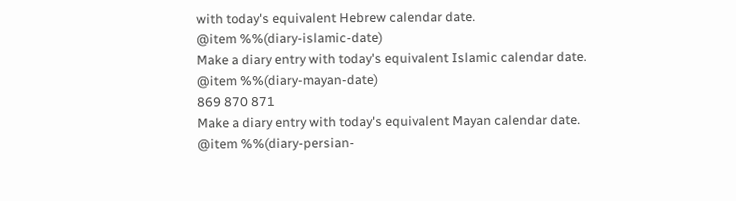with today's equivalent Hebrew calendar date.
@item %%(diary-islamic-date)
Make a diary entry with today's equivalent Islamic calendar date.
@item %%(diary-mayan-date)
869 870 871
Make a diary entry with today's equivalent Mayan calendar date.
@item %%(diary-persian-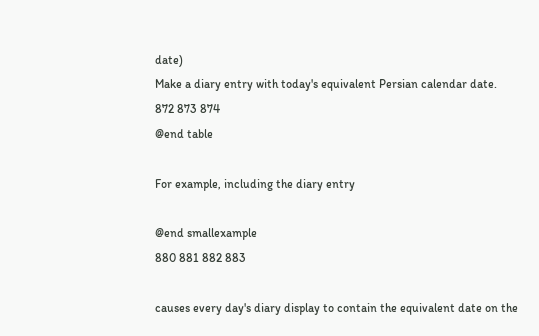date)
Make a diary entry with today's equivalent Persian calendar date.
872 873 874
@end table

For example, including the diary entry

@end smallexample
880 881 882 883

causes every day's diary display to contain the equivalent date on the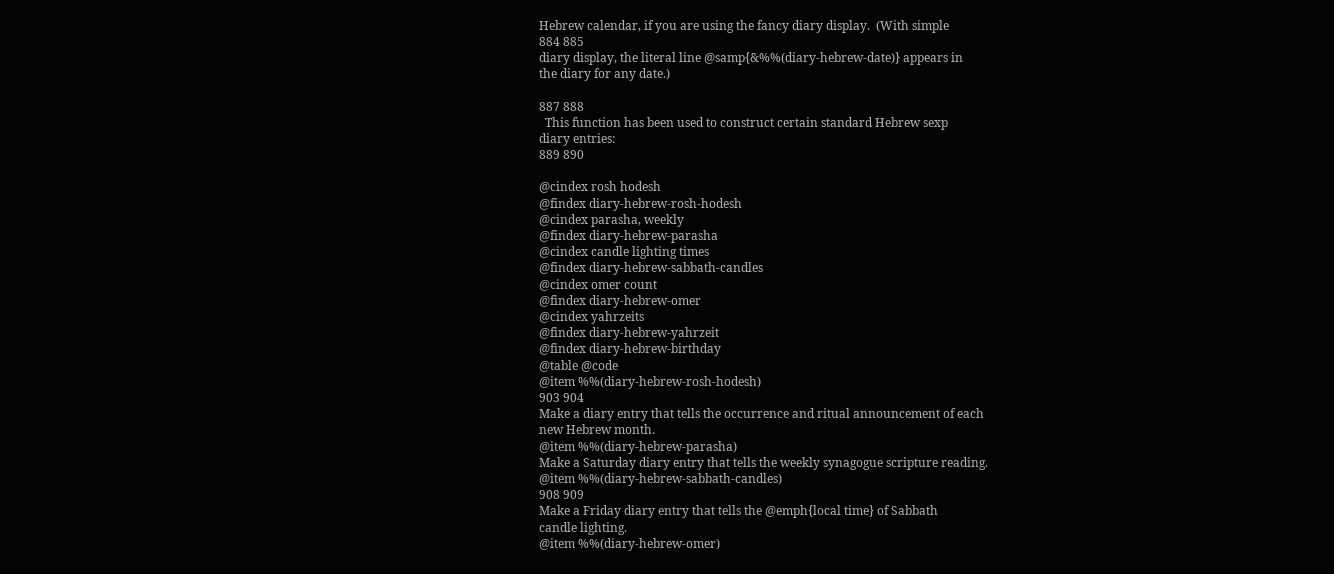Hebrew calendar, if you are using the fancy diary display.  (With simple
884 885
diary display, the literal line @samp{&%%(diary-hebrew-date)} appears in
the diary for any date.)

887 888
  This function has been used to construct certain standard Hebrew sexp
diary entries:
889 890

@cindex rosh hodesh
@findex diary-hebrew-rosh-hodesh
@cindex parasha, weekly
@findex diary-hebrew-parasha
@cindex candle lighting times
@findex diary-hebrew-sabbath-candles
@cindex omer count
@findex diary-hebrew-omer
@cindex yahrzeits
@findex diary-hebrew-yahrzeit
@findex diary-hebrew-birthday
@table @code
@item %%(diary-hebrew-rosh-hodesh)
903 904
Make a diary entry that tells the occurrence and ritual announcement of each
new Hebrew month.
@item %%(diary-hebrew-parasha)
Make a Saturday diary entry that tells the weekly synagogue scripture reading.
@item %%(diary-hebrew-sabbath-candles)
908 909
Make a Friday diary entry that tells the @emph{local time} of Sabbath
candle lighting.
@item %%(diary-hebrew-omer)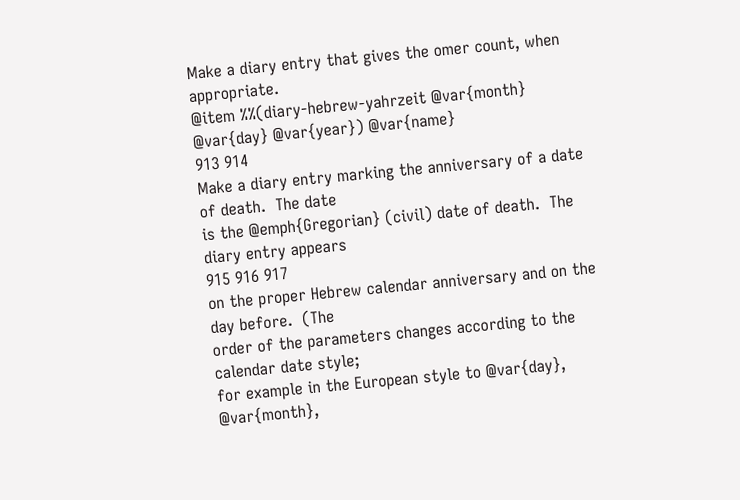Make a diary entry that gives the omer count, when appropriate.
@item %%(diary-hebrew-yahrzeit @var{month} @var{day} @var{year}) @var{name}
913 914
Make a diary entry marking the anniversary of a date of death.  The date
is the @emph{Gregorian} (civil) date of death.  The diary entry appears
915 916 917
on the proper Hebrew calendar anniversary and on the day before.  (The
order of the parameters changes according to the calendar date style;
for example in the European style to @var{day}, @var{month},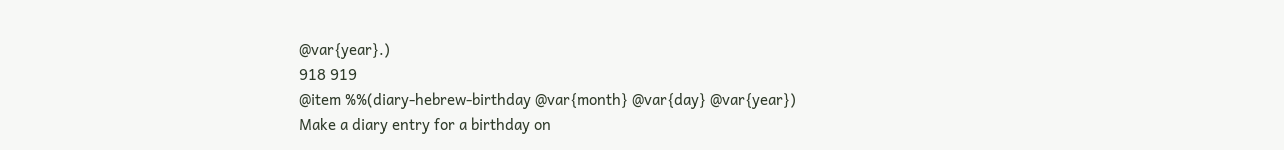@var{year}.)
918 919
@item %%(diary-hebrew-birthday @var{month} @var{day} @var{year})
Make a diary entry for a birthday on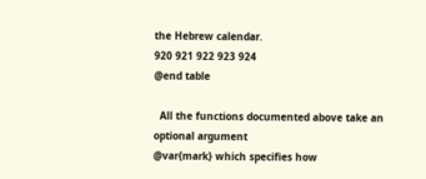the Hebrew calendar.
920 921 922 923 924
@end table

  All the functions documented above take an optional argument
@var{mark} which specifies how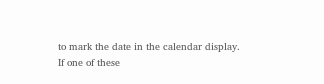to mark the date in the calendar display.
If one of these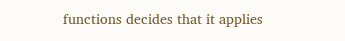functions decides that it applies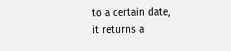to a certain date,
it returns a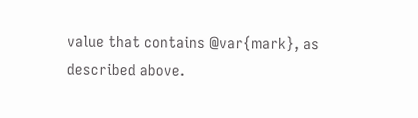value that contains @var{mark}, as described above.